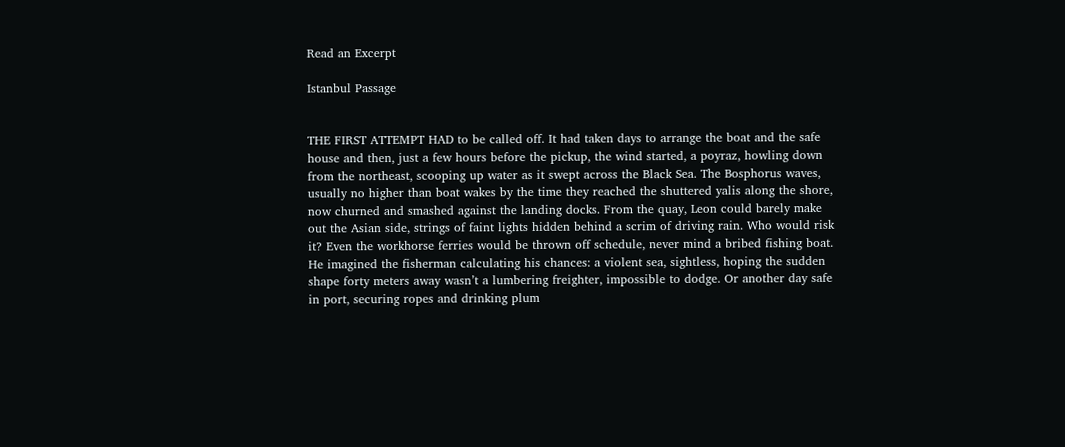Read an Excerpt

Istanbul Passage


THE FIRST ATTEMPT HAD to be called off. It had taken days to arrange the boat and the safe house and then, just a few hours before the pickup, the wind started, a poyraz, howling down from the northeast, scooping up water as it swept across the Black Sea. The Bosphorus waves, usually no higher than boat wakes by the time they reached the shuttered yalis along the shore, now churned and smashed against the landing docks. From the quay, Leon could barely make out the Asian side, strings of faint lights hidden behind a scrim of driving rain. Who would risk it? Even the workhorse ferries would be thrown off schedule, never mind a bribed fishing boat. He imagined the fisherman calculating his chances: a violent sea, sightless, hoping the sudden shape forty meters away wasn’t a lumbering freighter, impossible to dodge. Or another day safe in port, securing ropes and drinking plum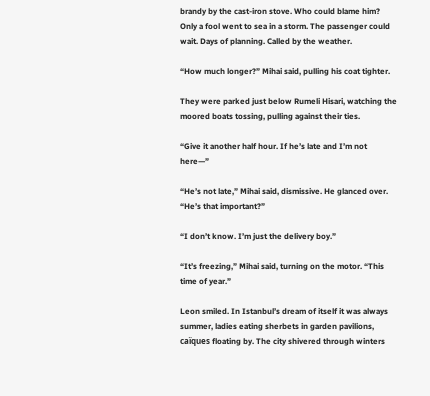brandy by the cast-iron stove. Who could blame him? Only a fool went to sea in a storm. The passenger could wait. Days of planning. Called by the weather.

“How much longer?” Mihai said, pulling his coat tighter.

They were parked just below Rumeli Hisari, watching the moored boats tossing, pulling against their ties.

“Give it another half hour. If he’s late and I’m not here—”

“He’s not late,” Mihai said, dismissive. He glanced over. “He’s that important?”

“I don’t know. I’m just the delivery boy.”

“It’s freezing,” Mihai said, turning on the motor. “This time of year.”

Leon smiled. In Istanbul’s dream of itself it was always summer, ladies eating sherbets in garden pavilions, caïques floating by. The city shivered through winters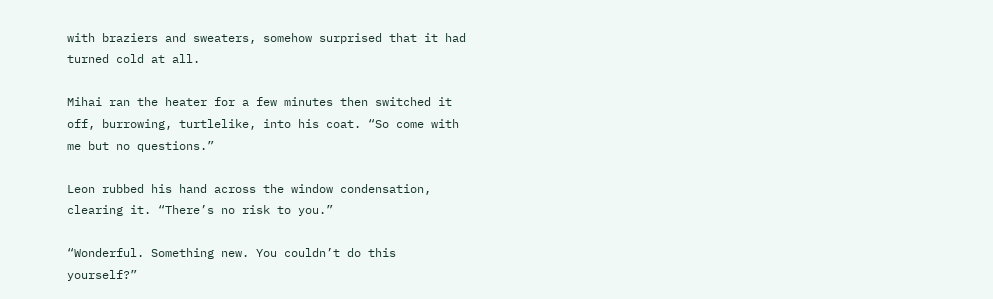with braziers and sweaters, somehow surprised that it had turned cold at all.

Mihai ran the heater for a few minutes then switched it off, burrowing, turtlelike, into his coat. “So come with me but no questions.”

Leon rubbed his hand across the window condensation, clearing it. “There’s no risk to you.”

“Wonderful. Something new. You couldn’t do this yourself?”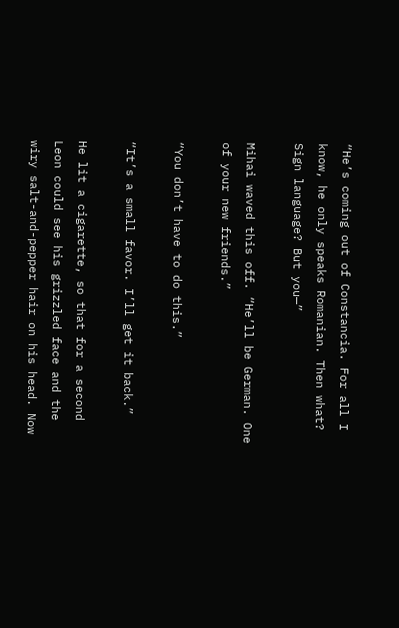“He’s coming out of Constancia. For all I know, he only speaks Romanian. Then what? Sign language? But you—”

Mihai waved this off. “He’ll be German. One of your new friends.”

“You don’t have to do this.”

“It’s a small favor. I’ll get it back.”

He lit a cigarette, so that for a second Leon could see his grizzled face and the wiry salt-and-pepper hair on his head. Now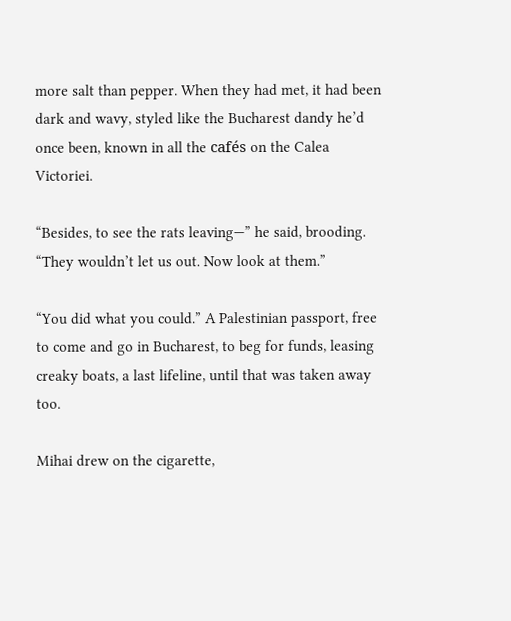more salt than pepper. When they had met, it had been dark and wavy, styled like the Bucharest dandy he’d once been, known in all the cafés on the Calea Victoriei.

“Besides, to see the rats leaving—” he said, brooding. “They wouldn’t let us out. Now look at them.”

“You did what you could.” A Palestinian passport, free to come and go in Bucharest, to beg for funds, leasing creaky boats, a last lifeline, until that was taken away too.

Mihai drew on the cigarette,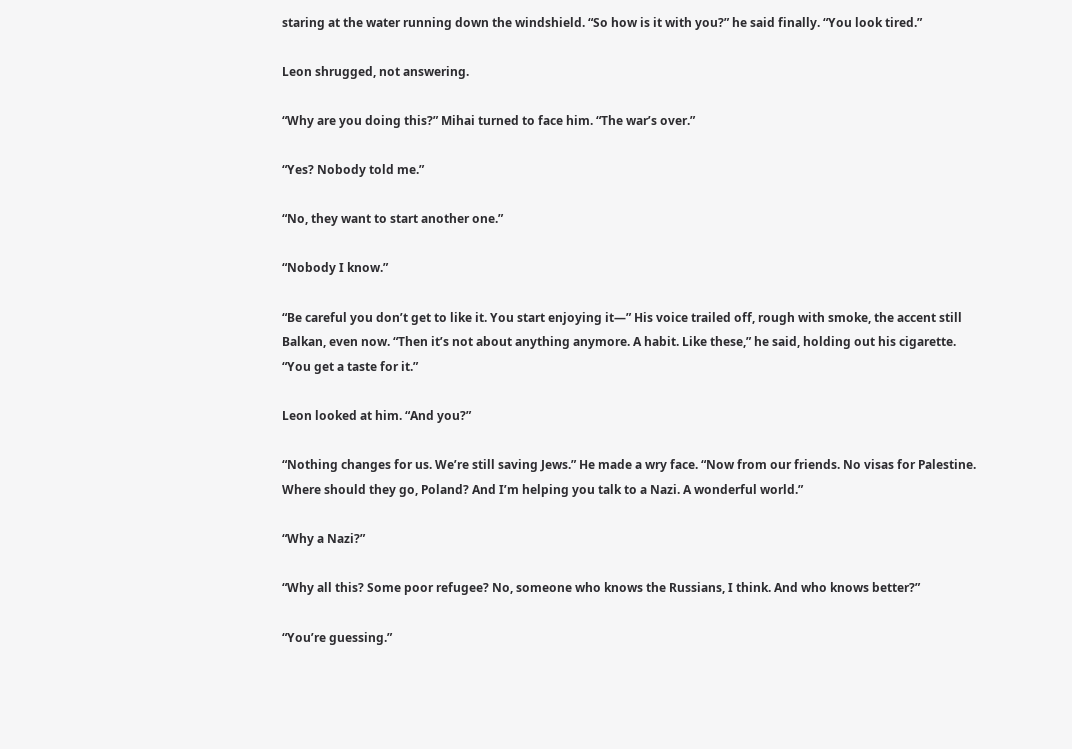staring at the water running down the windshield. “So how is it with you?” he said finally. “You look tired.”

Leon shrugged, not answering.

“Why are you doing this?” Mihai turned to face him. “The war’s over.”

“Yes? Nobody told me.”

“No, they want to start another one.”

“Nobody I know.”

“Be careful you don’t get to like it. You start enjoying it—” His voice trailed off, rough with smoke, the accent still Balkan, even now. “Then it’s not about anything anymore. A habit. Like these,” he said, holding out his cigarette. “You get a taste for it.”

Leon looked at him. “And you?”

“Nothing changes for us. We’re still saving Jews.” He made a wry face. “Now from our friends. No visas for Palestine. Where should they go, Poland? And I’m helping you talk to a Nazi. A wonderful world.”

“Why a Nazi?”

“Why all this? Some poor refugee? No, someone who knows the Russians, I think. And who knows better?”

“You’re guessing.”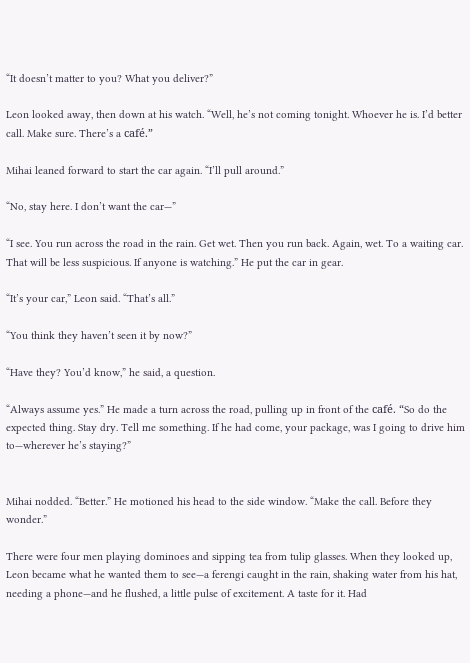“It doesn’t matter to you? What you deliver?”

Leon looked away, then down at his watch. “Well, he’s not coming tonight. Whoever he is. I’d better call. Make sure. There’s a café.”

Mihai leaned forward to start the car again. “I’ll pull around.”

“No, stay here. I don’t want the car—”

“I see. You run across the road in the rain. Get wet. Then you run back. Again, wet. To a waiting car. That will be less suspicious. If anyone is watching.” He put the car in gear.

“It’s your car,” Leon said. “That’s all.”

“You think they haven’t seen it by now?”

“Have they? You’d know,” he said, a question.

“Always assume yes.” He made a turn across the road, pulling up in front of the café. “So do the expected thing. Stay dry. Tell me something. If he had come, your package, was I going to drive him to—wherever he’s staying?”


Mihai nodded. “Better.” He motioned his head to the side window. “Make the call. Before they wonder.”

There were four men playing dominoes and sipping tea from tulip glasses. When they looked up, Leon became what he wanted them to see—a ferengi caught in the rain, shaking water from his hat, needing a phone—and he flushed, a little pulse of excitement. A taste for it. Had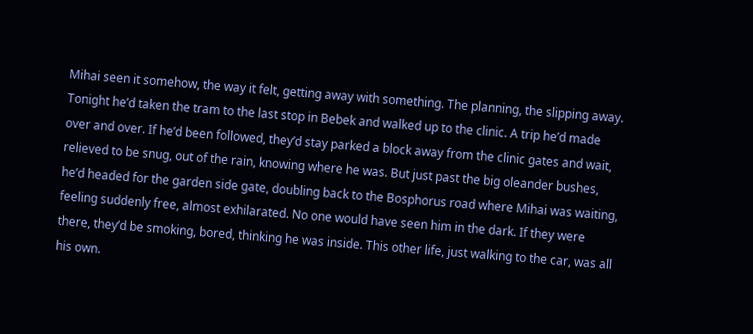Mihai seen it somehow, the way it felt, getting away with something. The planning, the slipping away. Tonight he’d taken the tram to the last stop in Bebek and walked up to the clinic. A trip he’d made over and over. If he’d been followed, they’d stay parked a block away from the clinic gates and wait, relieved to be snug, out of the rain, knowing where he was. But just past the big oleander bushes, he’d headed for the garden side gate, doubling back to the Bosphorus road where Mihai was waiting, feeling suddenly free, almost exhilarated. No one would have seen him in the dark. If they were there, they’d be smoking, bored, thinking he was inside. This other life, just walking to the car, was all his own.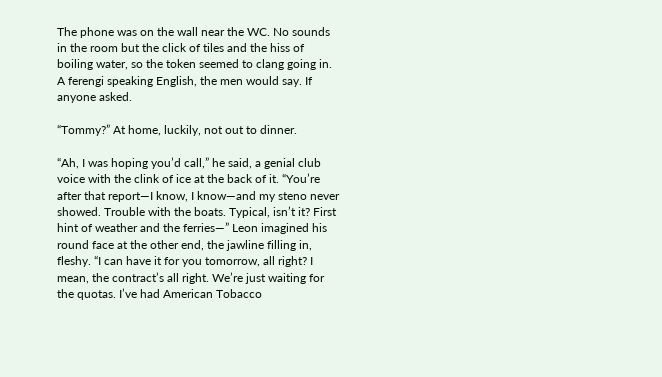The phone was on the wall near the WC. No sounds in the room but the click of tiles and the hiss of boiling water, so the token seemed to clang going in. A ferengi speaking English, the men would say. If anyone asked.

“Tommy?” At home, luckily, not out to dinner.

“Ah, I was hoping you’d call,” he said, a genial club voice with the clink of ice at the back of it. “You’re after that report—I know, I know—and my steno never showed. Trouble with the boats. Typical, isn’t it? First hint of weather and the ferries—” Leon imagined his round face at the other end, the jawline filling in, fleshy. “I can have it for you tomorrow, all right? I mean, the contract’s all right. We’re just waiting for the quotas. I’ve had American Tobacco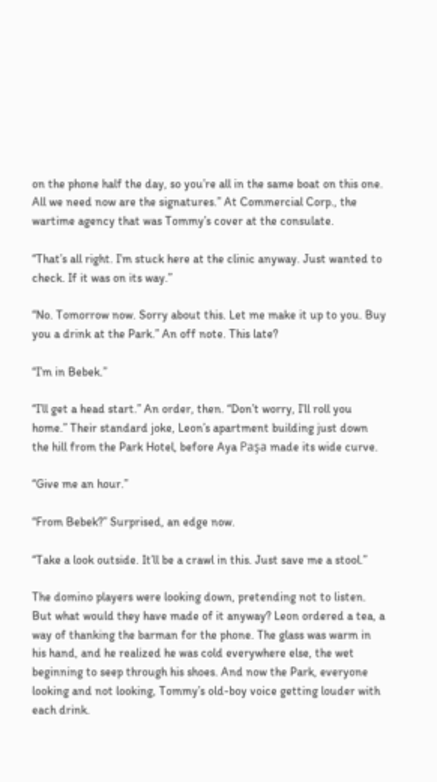on the phone half the day, so you’re all in the same boat on this one. All we need now are the signatures.” At Commercial Corp., the wartime agency that was Tommy’s cover at the consulate.

“That’s all right. I’m stuck here at the clinic anyway. Just wanted to check. If it was on its way.”

“No. Tomorrow now. Sorry about this. Let me make it up to you. Buy you a drink at the Park.” An off note. This late?

“I’m in Bebek.”

“I’ll get a head start.” An order, then. “Don’t worry, I’ll roll you home.” Their standard joke, Leon’s apartment building just down the hill from the Park Hotel, before Aya Paşa made its wide curve.

“Give me an hour.”

“From Bebek?” Surprised, an edge now.

“Take a look outside. It’ll be a crawl in this. Just save me a stool.”

The domino players were looking down, pretending not to listen. But what would they have made of it anyway? Leon ordered a tea, a way of thanking the barman for the phone. The glass was warm in his hand, and he realized he was cold everywhere else, the wet beginning to seep through his shoes. And now the Park, everyone looking and not looking, Tommy’s old-boy voice getting louder with each drink.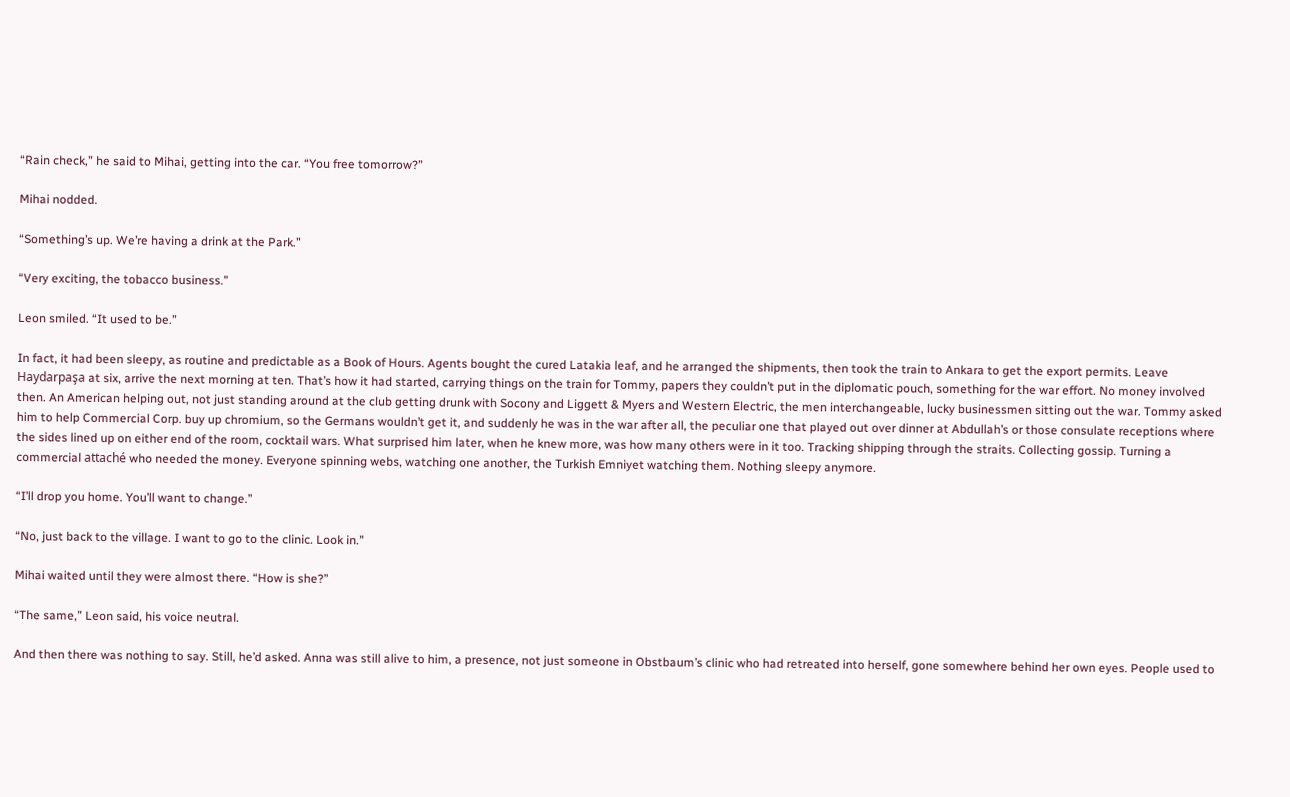“Rain check,” he said to Mihai, getting into the car. “You free tomorrow?”

Mihai nodded.

“Something’s up. We’re having a drink at the Park.”

“Very exciting, the tobacco business.”

Leon smiled. “It used to be.”

In fact, it had been sleepy, as routine and predictable as a Book of Hours. Agents bought the cured Latakia leaf, and he arranged the shipments, then took the train to Ankara to get the export permits. Leave Haydarpaşa at six, arrive the next morning at ten. That’s how it had started, carrying things on the train for Tommy, papers they couldn’t put in the diplomatic pouch, something for the war effort. No money involved then. An American helping out, not just standing around at the club getting drunk with Socony and Liggett & Myers and Western Electric, the men interchangeable, lucky businessmen sitting out the war. Tommy asked him to help Commercial Corp. buy up chromium, so the Germans wouldn’t get it, and suddenly he was in the war after all, the peculiar one that played out over dinner at Abdullah’s or those consulate receptions where the sides lined up on either end of the room, cocktail wars. What surprised him later, when he knew more, was how many others were in it too. Tracking shipping through the straits. Collecting gossip. Turning a commercial attaché who needed the money. Everyone spinning webs, watching one another, the Turkish Emniyet watching them. Nothing sleepy anymore.

“I’ll drop you home. You’ll want to change.”

“No, just back to the village. I want to go to the clinic. Look in.”

Mihai waited until they were almost there. “How is she?”

“The same,” Leon said, his voice neutral.

And then there was nothing to say. Still, he’d asked. Anna was still alive to him, a presence, not just someone in Obstbaum’s clinic who had retreated into herself, gone somewhere behind her own eyes. People used to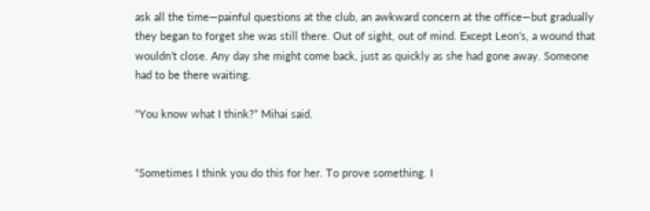ask all the time—painful questions at the club, an awkward concern at the office—but gradually they began to forget she was still there. Out of sight, out of mind. Except Leon’s, a wound that wouldn’t close. Any day she might come back, just as quickly as she had gone away. Someone had to be there waiting.

“You know what I think?” Mihai said.


“Sometimes I think you do this for her. To prove something. I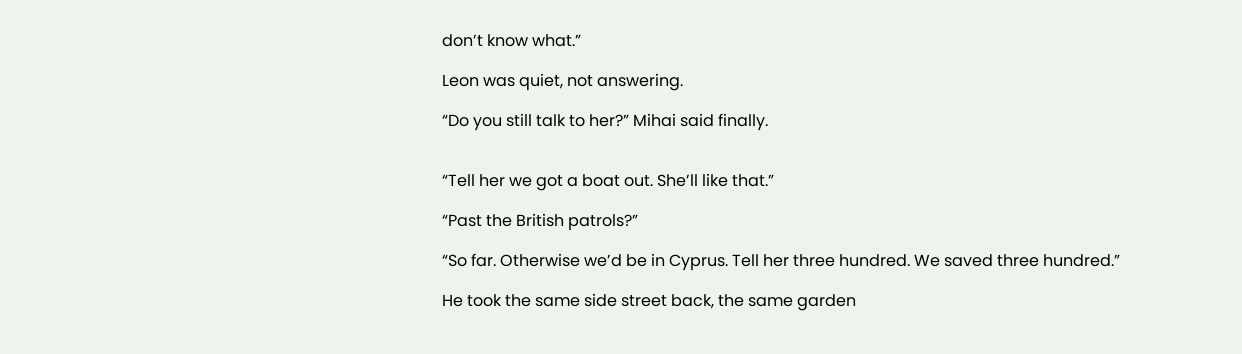don’t know what.”

Leon was quiet, not answering.

“Do you still talk to her?” Mihai said finally.


“Tell her we got a boat out. She’ll like that.”

“Past the British patrols?”

“So far. Otherwise we’d be in Cyprus. Tell her three hundred. We saved three hundred.”

He took the same side street back, the same garden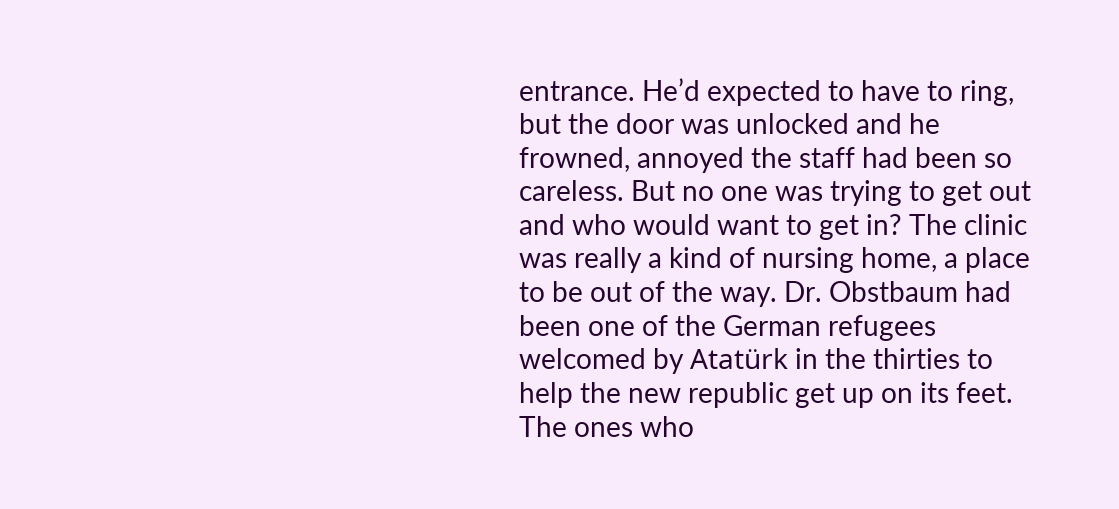entrance. He’d expected to have to ring, but the door was unlocked and he frowned, annoyed the staff had been so careless. But no one was trying to get out and who would want to get in? The clinic was really a kind of nursing home, a place to be out of the way. Dr. Obstbaum had been one of the German refugees welcomed by Atatürk in the thirties to help the new republic get up on its feet. The ones who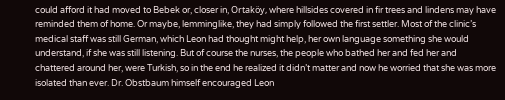could afford it had moved to Bebek or, closer in, Ortaköy, where hillsides covered in fir trees and lindens may have reminded them of home. Or maybe, lemminglike, they had simply followed the first settler. Most of the clinic’s medical staff was still German, which Leon had thought might help, her own language something she would understand, if she was still listening. But of course the nurses, the people who bathed her and fed her and chattered around her, were Turkish, so in the end he realized it didn’t matter and now he worried that she was more isolated than ever. Dr. Obstbaum himself encouraged Leon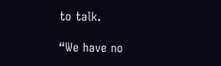to talk.

“We have no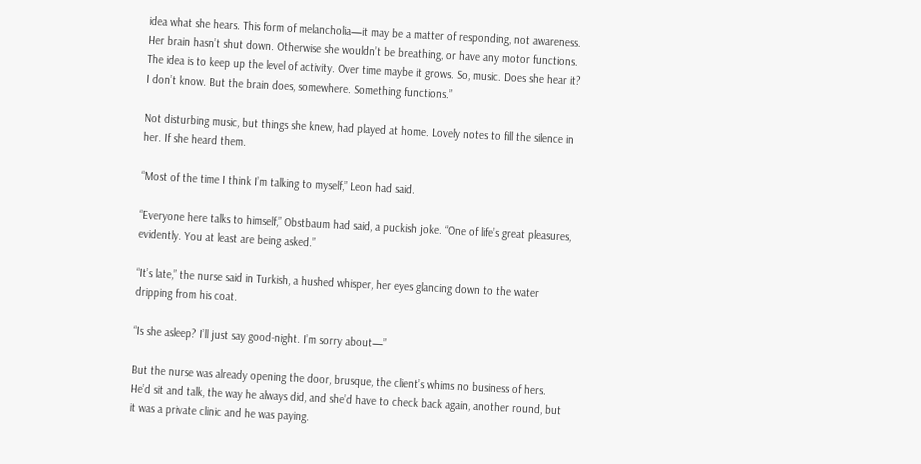idea what she hears. This form of melancholia—it may be a matter of responding, not awareness. Her brain hasn’t shut down. Otherwise she wouldn’t be breathing, or have any motor functions. The idea is to keep up the level of activity. Over time maybe it grows. So, music. Does she hear it? I don’t know. But the brain does, somewhere. Something functions.”

Not disturbing music, but things she knew, had played at home. Lovely notes to fill the silence in her. If she heard them.

“Most of the time I think I’m talking to myself,” Leon had said.

“Everyone here talks to himself,” Obstbaum had said, a puckish joke. “One of life’s great pleasures, evidently. You at least are being asked.”

“It’s late,” the nurse said in Turkish, a hushed whisper, her eyes glancing down to the water dripping from his coat.

“Is she asleep? I’ll just say good-night. I’m sorry about—”

But the nurse was already opening the door, brusque, the client’s whims no business of hers. He’d sit and talk, the way he always did, and she’d have to check back again, another round, but it was a private clinic and he was paying.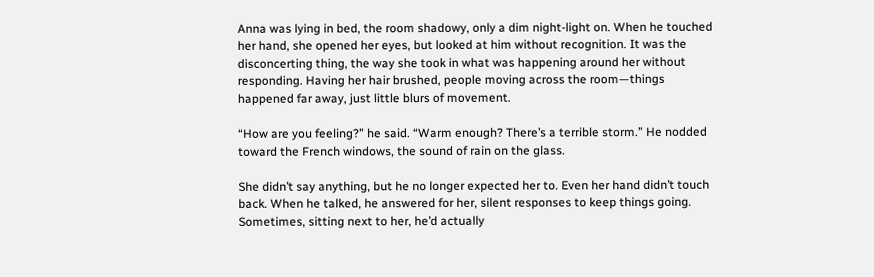Anna was lying in bed, the room shadowy, only a dim night-light on. When he touched her hand, she opened her eyes, but looked at him without recognition. It was the disconcerting thing, the way she took in what was happening around her without responding. Having her hair brushed, people moving across the room—things happened far away, just little blurs of movement.

“How are you feeling?” he said. “Warm enough? There’s a terrible storm.” He nodded toward the French windows, the sound of rain on the glass.

She didn’t say anything, but he no longer expected her to. Even her hand didn’t touch back. When he talked, he answered for her, silent responses to keep things going. Sometimes, sitting next to her, he’d actually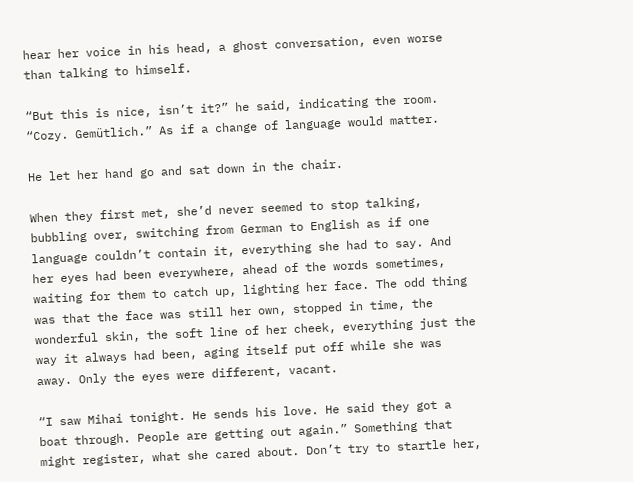hear her voice in his head, a ghost conversation, even worse than talking to himself.

“But this is nice, isn’t it?” he said, indicating the room. “Cozy. Gemütlich.” As if a change of language would matter.

He let her hand go and sat down in the chair.

When they first met, she’d never seemed to stop talking, bubbling over, switching from German to English as if one language couldn’t contain it, everything she had to say. And her eyes had been everywhere, ahead of the words sometimes, waiting for them to catch up, lighting her face. The odd thing was that the face was still her own, stopped in time, the wonderful skin, the soft line of her cheek, everything just the way it always had been, aging itself put off while she was away. Only the eyes were different, vacant.

“I saw Mihai tonight. He sends his love. He said they got a boat through. People are getting out again.” Something that might register, what she cared about. Don’t try to startle her,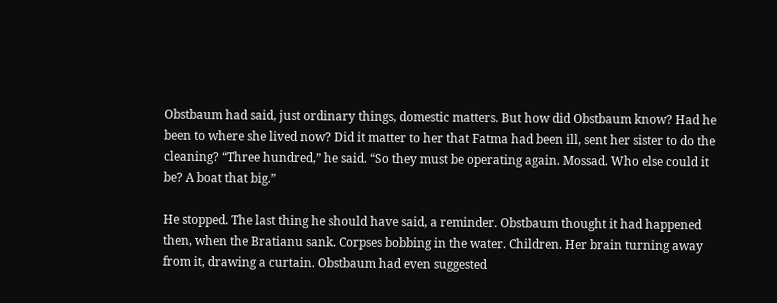Obstbaum had said, just ordinary things, domestic matters. But how did Obstbaum know? Had he been to where she lived now? Did it matter to her that Fatma had been ill, sent her sister to do the cleaning? “Three hundred,” he said. “So they must be operating again. Mossad. Who else could it be? A boat that big.”

He stopped. The last thing he should have said, a reminder. Obstbaum thought it had happened then, when the Bratianu sank. Corpses bobbing in the water. Children. Her brain turning away from it, drawing a curtain. Obstbaum had even suggested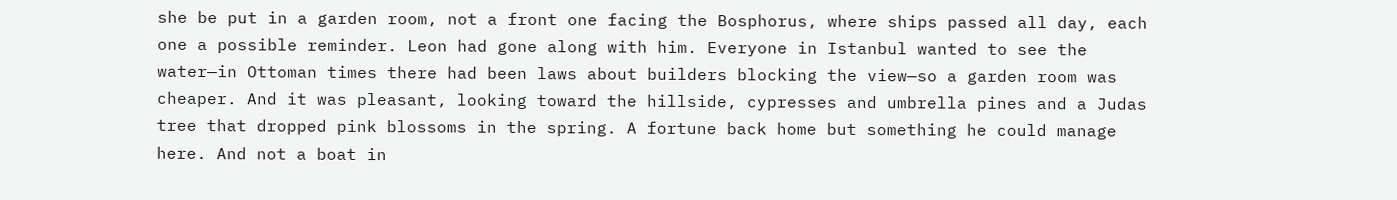she be put in a garden room, not a front one facing the Bosphorus, where ships passed all day, each one a possible reminder. Leon had gone along with him. Everyone in Istanbul wanted to see the water—in Ottoman times there had been laws about builders blocking the view—so a garden room was cheaper. And it was pleasant, looking toward the hillside, cypresses and umbrella pines and a Judas tree that dropped pink blossoms in the spring. A fortune back home but something he could manage here. And not a boat in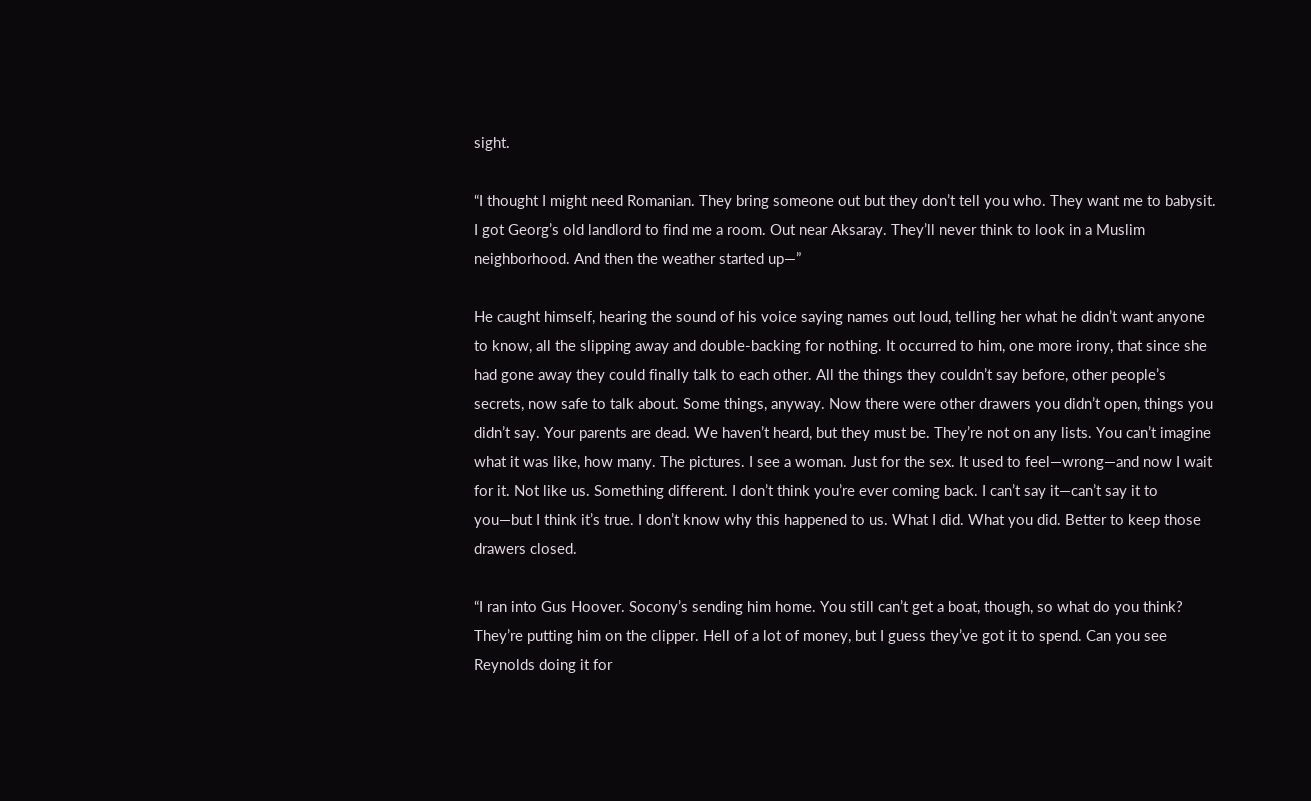sight.

“I thought I might need Romanian. They bring someone out but they don’t tell you who. They want me to babysit. I got Georg’s old landlord to find me a room. Out near Aksaray. They’ll never think to look in a Muslim neighborhood. And then the weather started up—”

He caught himself, hearing the sound of his voice saying names out loud, telling her what he didn’t want anyone to know, all the slipping away and double-backing for nothing. It occurred to him, one more irony, that since she had gone away they could finally talk to each other. All the things they couldn’t say before, other people’s secrets, now safe to talk about. Some things, anyway. Now there were other drawers you didn’t open, things you didn’t say. Your parents are dead. We haven’t heard, but they must be. They’re not on any lists. You can’t imagine what it was like, how many. The pictures. I see a woman. Just for the sex. It used to feel—wrong—and now I wait for it. Not like us. Something different. I don’t think you’re ever coming back. I can’t say it—can’t say it to you—but I think it’s true. I don’t know why this happened to us. What I did. What you did. Better to keep those drawers closed.

“I ran into Gus Hoover. Socony’s sending him home. You still can’t get a boat, though, so what do you think? They’re putting him on the clipper. Hell of a lot of money, but I guess they’ve got it to spend. Can you see Reynolds doing it for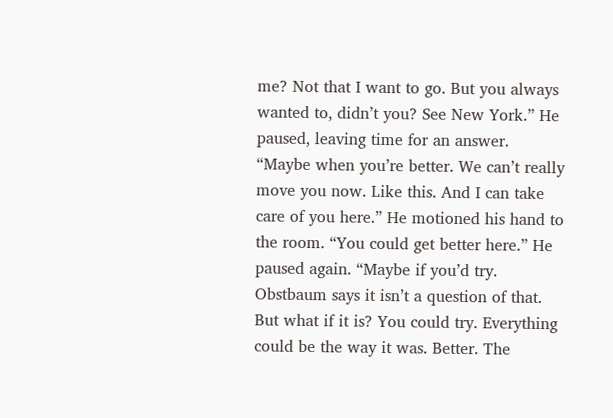me? Not that I want to go. But you always wanted to, didn’t you? See New York.” He paused, leaving time for an answer. “Maybe when you’re better. We can’t really move you now. Like this. And I can take care of you here.” He motioned his hand to the room. “You could get better here.” He paused again. “Maybe if you’d try. Obstbaum says it isn’t a question of that. But what if it is? You could try. Everything could be the way it was. Better. The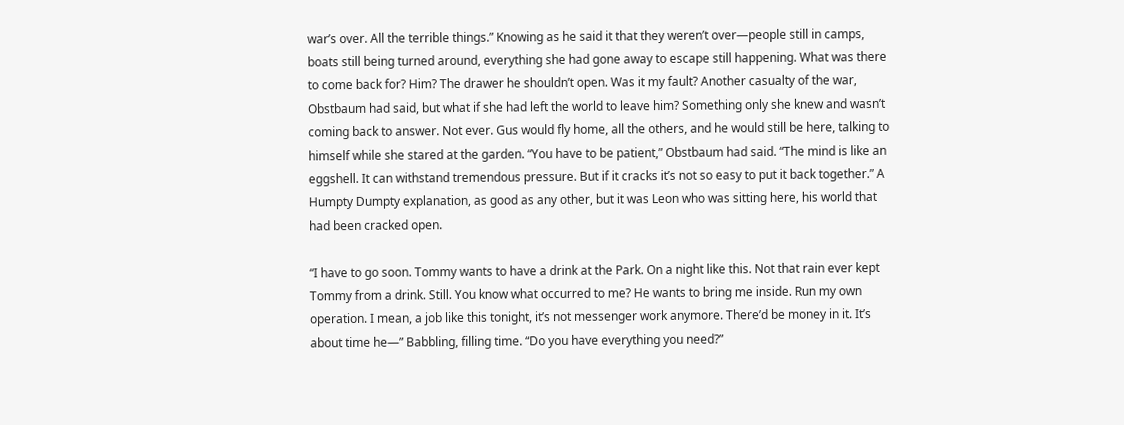war’s over. All the terrible things.” Knowing as he said it that they weren’t over—people still in camps, boats still being turned around, everything she had gone away to escape still happening. What was there to come back for? Him? The drawer he shouldn’t open. Was it my fault? Another casualty of the war, Obstbaum had said, but what if she had left the world to leave him? Something only she knew and wasn’t coming back to answer. Not ever. Gus would fly home, all the others, and he would still be here, talking to himself while she stared at the garden. “You have to be patient,” Obstbaum had said. “The mind is like an eggshell. It can withstand tremendous pressure. But if it cracks it’s not so easy to put it back together.” A Humpty Dumpty explanation, as good as any other, but it was Leon who was sitting here, his world that had been cracked open.

“I have to go soon. Tommy wants to have a drink at the Park. On a night like this. Not that rain ever kept Tommy from a drink. Still. You know what occurred to me? He wants to bring me inside. Run my own operation. I mean, a job like this tonight, it’s not messenger work anymore. There’d be money in it. It’s about time he—” Babbling, filling time. “Do you have everything you need?”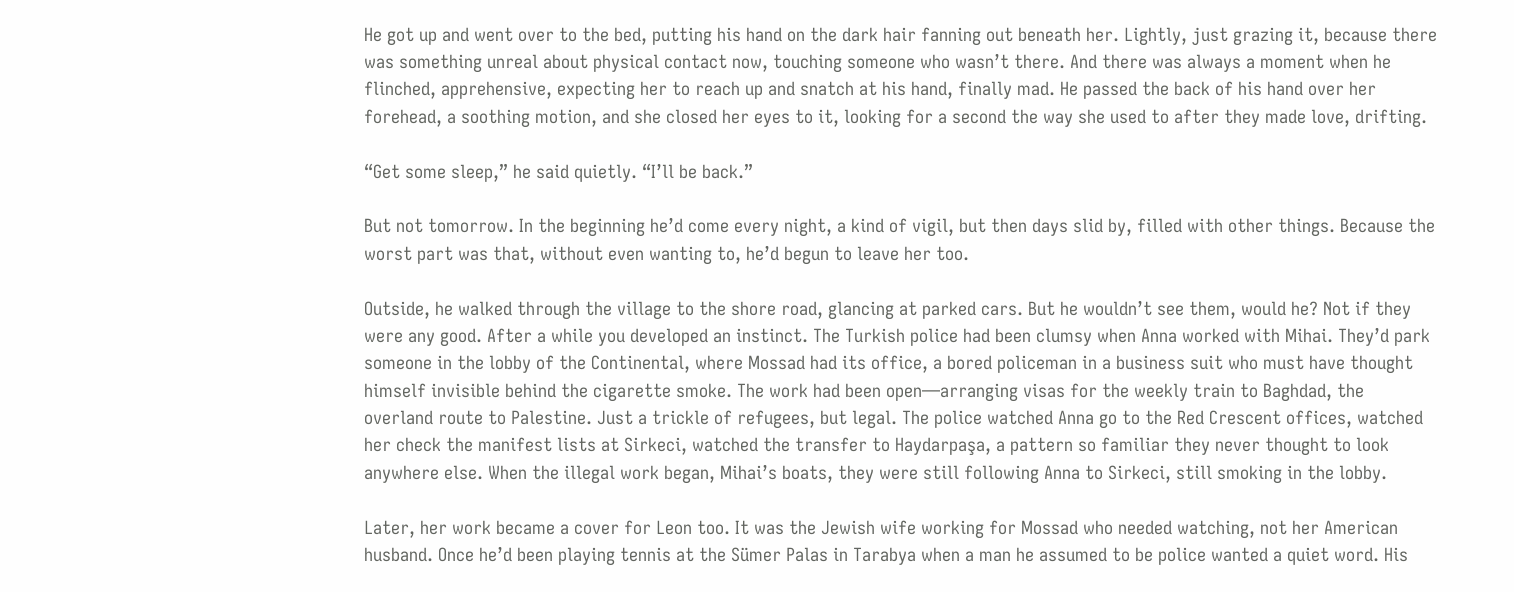He got up and went over to the bed, putting his hand on the dark hair fanning out beneath her. Lightly, just grazing it, because there was something unreal about physical contact now, touching someone who wasn’t there. And there was always a moment when he flinched, apprehensive, expecting her to reach up and snatch at his hand, finally mad. He passed the back of his hand over her forehead, a soothing motion, and she closed her eyes to it, looking for a second the way she used to after they made love, drifting.

“Get some sleep,” he said quietly. “I’ll be back.”

But not tomorrow. In the beginning he’d come every night, a kind of vigil, but then days slid by, filled with other things. Because the worst part was that, without even wanting to, he’d begun to leave her too.

Outside, he walked through the village to the shore road, glancing at parked cars. But he wouldn’t see them, would he? Not if they were any good. After a while you developed an instinct. The Turkish police had been clumsy when Anna worked with Mihai. They’d park someone in the lobby of the Continental, where Mossad had its office, a bored policeman in a business suit who must have thought himself invisible behind the cigarette smoke. The work had been open—arranging visas for the weekly train to Baghdad, the overland route to Palestine. Just a trickle of refugees, but legal. The police watched Anna go to the Red Crescent offices, watched her check the manifest lists at Sirkeci, watched the transfer to Haydarpaşa, a pattern so familiar they never thought to look anywhere else. When the illegal work began, Mihai’s boats, they were still following Anna to Sirkeci, still smoking in the lobby.

Later, her work became a cover for Leon too. It was the Jewish wife working for Mossad who needed watching, not her American husband. Once he’d been playing tennis at the Sümer Palas in Tarabya when a man he assumed to be police wanted a quiet word. His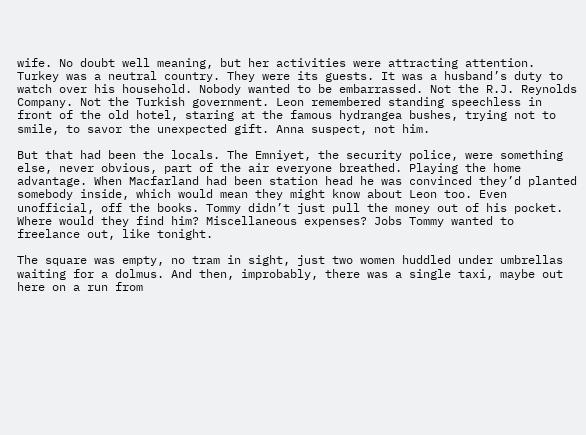wife. No doubt well meaning, but her activities were attracting attention. Turkey was a neutral country. They were its guests. It was a husband’s duty to watch over his household. Nobody wanted to be embarrassed. Not the R.J. Reynolds Company. Not the Turkish government. Leon remembered standing speechless in front of the old hotel, staring at the famous hydrangea bushes, trying not to smile, to savor the unexpected gift. Anna suspect, not him.

But that had been the locals. The Emniyet, the security police, were something else, never obvious, part of the air everyone breathed. Playing the home advantage. When Macfarland had been station head he was convinced they’d planted somebody inside, which would mean they might know about Leon too. Even unofficial, off the books. Tommy didn’t just pull the money out of his pocket. Where would they find him? Miscellaneous expenses? Jobs Tommy wanted to freelance out, like tonight.

The square was empty, no tram in sight, just two women huddled under umbrellas waiting for a dolmus. And then, improbably, there was a single taxi, maybe out here on a run from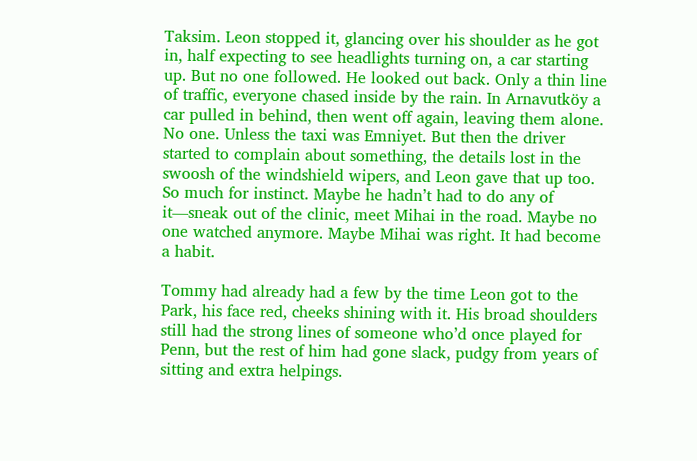Taksim. Leon stopped it, glancing over his shoulder as he got in, half expecting to see headlights turning on, a car starting up. But no one followed. He looked out back. Only a thin line of traffic, everyone chased inside by the rain. In Arnavutköy a car pulled in behind, then went off again, leaving them alone. No one. Unless the taxi was Emniyet. But then the driver started to complain about something, the details lost in the swoosh of the windshield wipers, and Leon gave that up too. So much for instinct. Maybe he hadn’t had to do any of it—sneak out of the clinic, meet Mihai in the road. Maybe no one watched anymore. Maybe Mihai was right. It had become a habit.

Tommy had already had a few by the time Leon got to the Park, his face red, cheeks shining with it. His broad shoulders still had the strong lines of someone who’d once played for Penn, but the rest of him had gone slack, pudgy from years of sitting and extra helpings.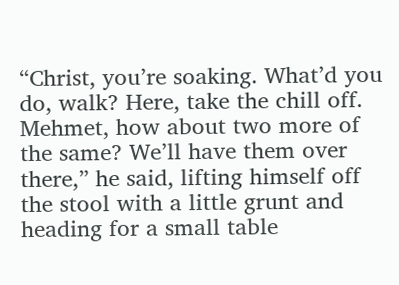“Christ, you’re soaking. What’d you do, walk? Here, take the chill off. Mehmet, how about two more of the same? We’ll have them over there,” he said, lifting himself off the stool with a little grunt and heading for a small table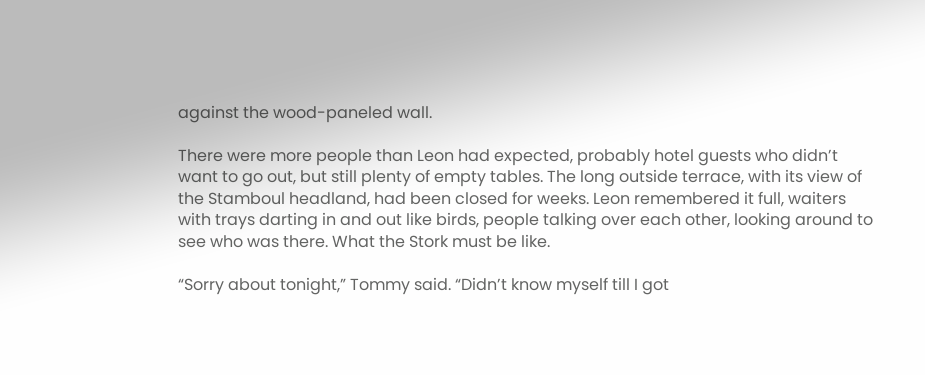against the wood-paneled wall.

There were more people than Leon had expected, probably hotel guests who didn’t want to go out, but still plenty of empty tables. The long outside terrace, with its view of the Stamboul headland, had been closed for weeks. Leon remembered it full, waiters with trays darting in and out like birds, people talking over each other, looking around to see who was there. What the Stork must be like.

“Sorry about tonight,” Tommy said. “Didn’t know myself till I got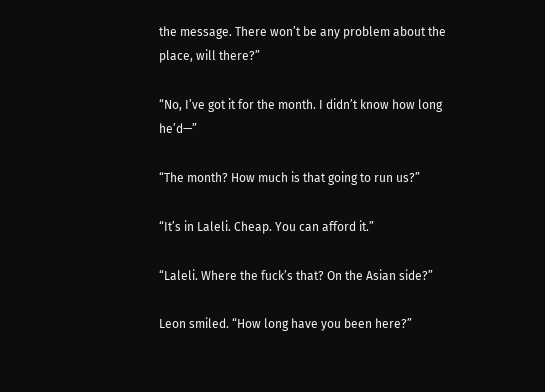the message. There won’t be any problem about the place, will there?”

“No, I’ve got it for the month. I didn’t know how long he’d—”

“The month? How much is that going to run us?”

“It’s in Laleli. Cheap. You can afford it.”

“Laleli. Where the fuck’s that? On the Asian side?”

Leon smiled. “How long have you been here?”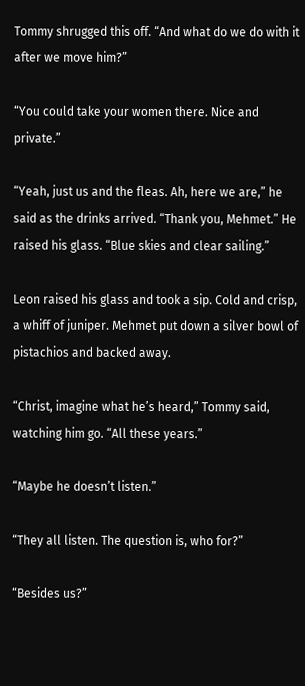Tommy shrugged this off. “And what do we do with it after we move him?”

“You could take your women there. Nice and private.”

“Yeah, just us and the fleas. Ah, here we are,” he said as the drinks arrived. “Thank you, Mehmet.” He raised his glass. “Blue skies and clear sailing.”

Leon raised his glass and took a sip. Cold and crisp, a whiff of juniper. Mehmet put down a silver bowl of pistachios and backed away.

“Christ, imagine what he’s heard,” Tommy said, watching him go. “All these years.”

“Maybe he doesn’t listen.”

“They all listen. The question is, who for?”

“Besides us?”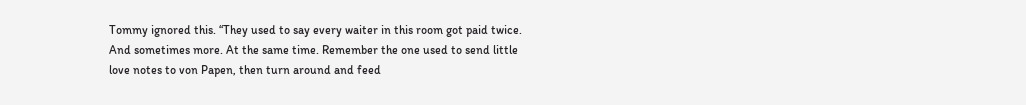Tommy ignored this. “They used to say every waiter in this room got paid twice. And sometimes more. At the same time. Remember the one used to send little love notes to von Papen, then turn around and feed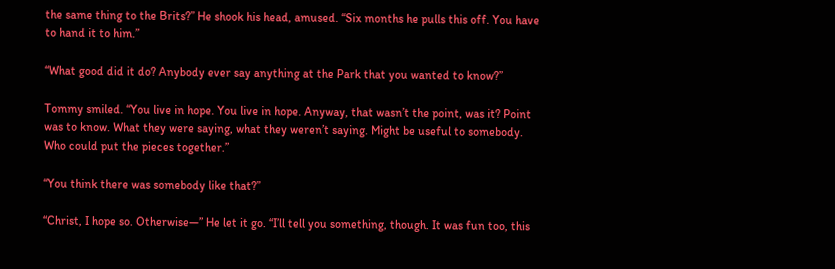the same thing to the Brits?” He shook his head, amused. “Six months he pulls this off. You have to hand it to him.”

“What good did it do? Anybody ever say anything at the Park that you wanted to know?”

Tommy smiled. “You live in hope. You live in hope. Anyway, that wasn’t the point, was it? Point was to know. What they were saying, what they weren’t saying. Might be useful to somebody. Who could put the pieces together.”

“You think there was somebody like that?”

“Christ, I hope so. Otherwise—” He let it go. “I’ll tell you something, though. It was fun too, this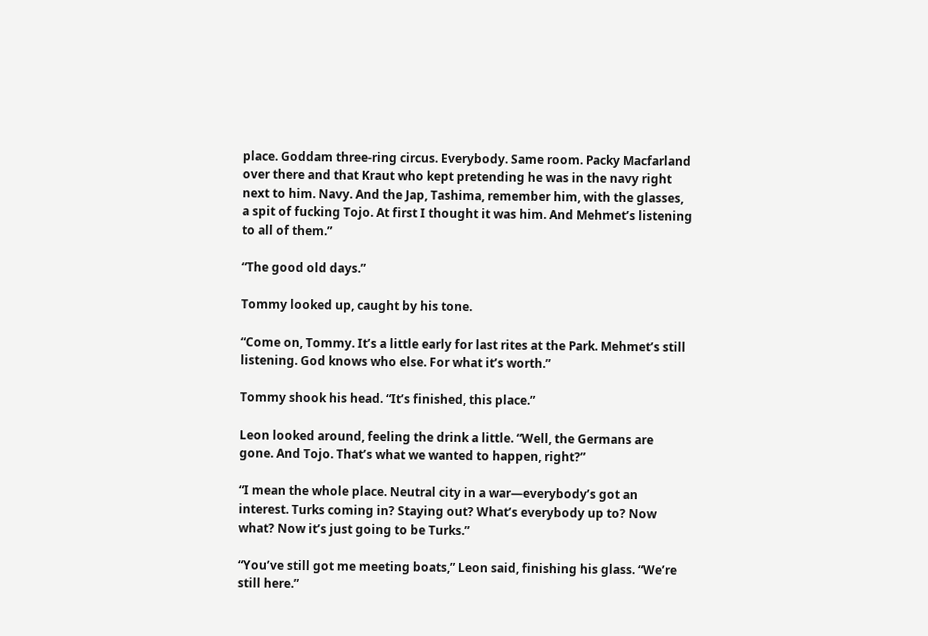place. Goddam three-ring circus. Everybody. Same room. Packy Macfarland over there and that Kraut who kept pretending he was in the navy right next to him. Navy. And the Jap, Tashima, remember him, with the glasses, a spit of fucking Tojo. At first I thought it was him. And Mehmet’s listening to all of them.”

“The good old days.”

Tommy looked up, caught by his tone.

“Come on, Tommy. It’s a little early for last rites at the Park. Mehmet’s still listening. God knows who else. For what it’s worth.”

Tommy shook his head. “It’s finished, this place.”

Leon looked around, feeling the drink a little. “Well, the Germans are gone. And Tojo. That’s what we wanted to happen, right?”

“I mean the whole place. Neutral city in a war—everybody’s got an interest. Turks coming in? Staying out? What’s everybody up to? Now what? Now it’s just going to be Turks.”

“You’ve still got me meeting boats,” Leon said, finishing his glass. “We’re still here.”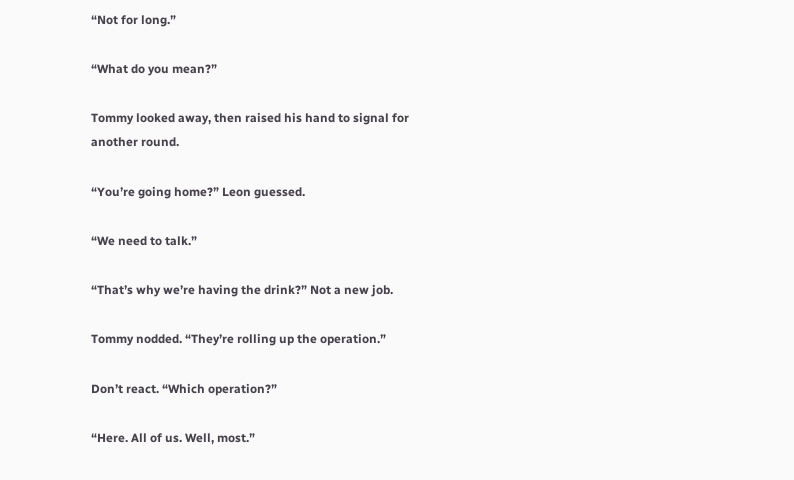“Not for long.”

“What do you mean?”

Tommy looked away, then raised his hand to signal for another round.

“You’re going home?” Leon guessed.

“We need to talk.”

“That’s why we’re having the drink?” Not a new job.

Tommy nodded. “They’re rolling up the operation.”

Don’t react. “Which operation?”

“Here. All of us. Well, most.”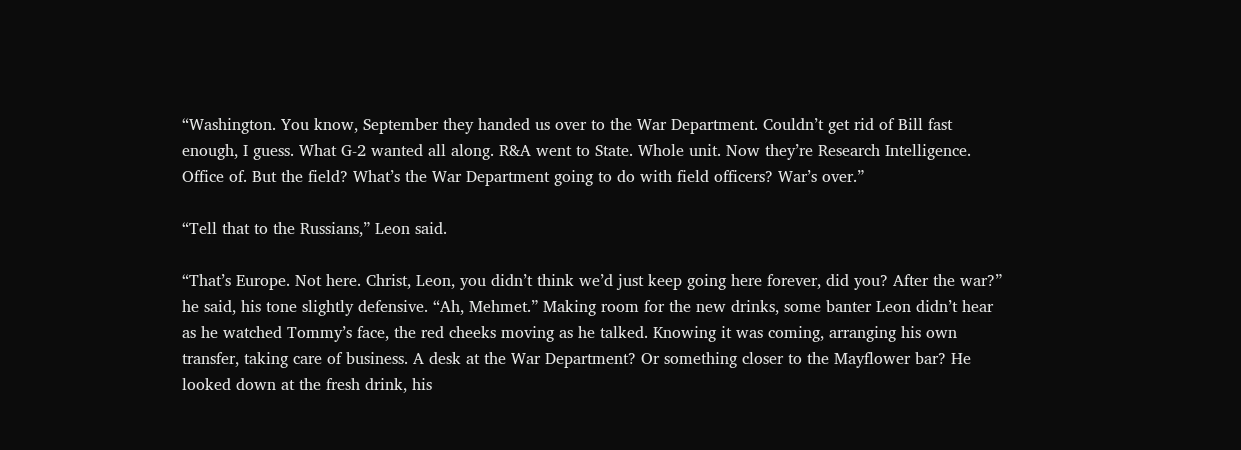“Washington. You know, September they handed us over to the War Department. Couldn’t get rid of Bill fast enough, I guess. What G-2 wanted all along. R&A went to State. Whole unit. Now they’re Research Intelligence. Office of. But the field? What’s the War Department going to do with field officers? War’s over.”

“Tell that to the Russians,” Leon said.

“That’s Europe. Not here. Christ, Leon, you didn’t think we’d just keep going here forever, did you? After the war?” he said, his tone slightly defensive. “Ah, Mehmet.” Making room for the new drinks, some banter Leon didn’t hear as he watched Tommy’s face, the red cheeks moving as he talked. Knowing it was coming, arranging his own transfer, taking care of business. A desk at the War Department? Or something closer to the Mayflower bar? He looked down at the fresh drink, his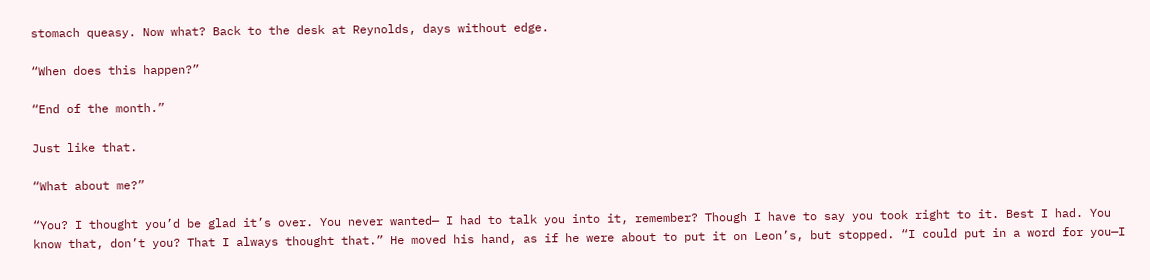stomach queasy. Now what? Back to the desk at Reynolds, days without edge.

“When does this happen?”

“End of the month.”

Just like that.

“What about me?”

“You? I thought you’d be glad it’s over. You never wanted— I had to talk you into it, remember? Though I have to say you took right to it. Best I had. You know that, don’t you? That I always thought that.” He moved his hand, as if he were about to put it on Leon’s, but stopped. “I could put in a word for you—I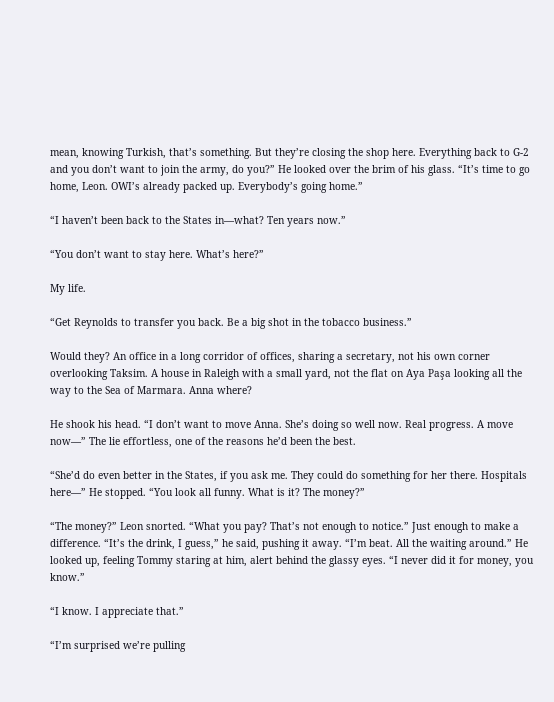mean, knowing Turkish, that’s something. But they’re closing the shop here. Everything back to G-2 and you don’t want to join the army, do you?” He looked over the brim of his glass. “It’s time to go home, Leon. OWI’s already packed up. Everybody’s going home.”

“I haven’t been back to the States in—what? Ten years now.”

“You don’t want to stay here. What’s here?”

My life.

“Get Reynolds to transfer you back. Be a big shot in the tobacco business.”

Would they? An office in a long corridor of offices, sharing a secretary, not his own corner overlooking Taksim. A house in Raleigh with a small yard, not the flat on Aya Paşa looking all the way to the Sea of Marmara. Anna where?

He shook his head. “I don’t want to move Anna. She’s doing so well now. Real progress. A move now—” The lie effortless, one of the reasons he’d been the best.

“She’d do even better in the States, if you ask me. They could do something for her there. Hospitals here—” He stopped. “You look all funny. What is it? The money?”

“The money?” Leon snorted. “What you pay? That’s not enough to notice.” Just enough to make a difference. “It’s the drink, I guess,” he said, pushing it away. “I’m beat. All the waiting around.” He looked up, feeling Tommy staring at him, alert behind the glassy eyes. “I never did it for money, you know.”

“I know. I appreciate that.”

“I’m surprised we’re pulling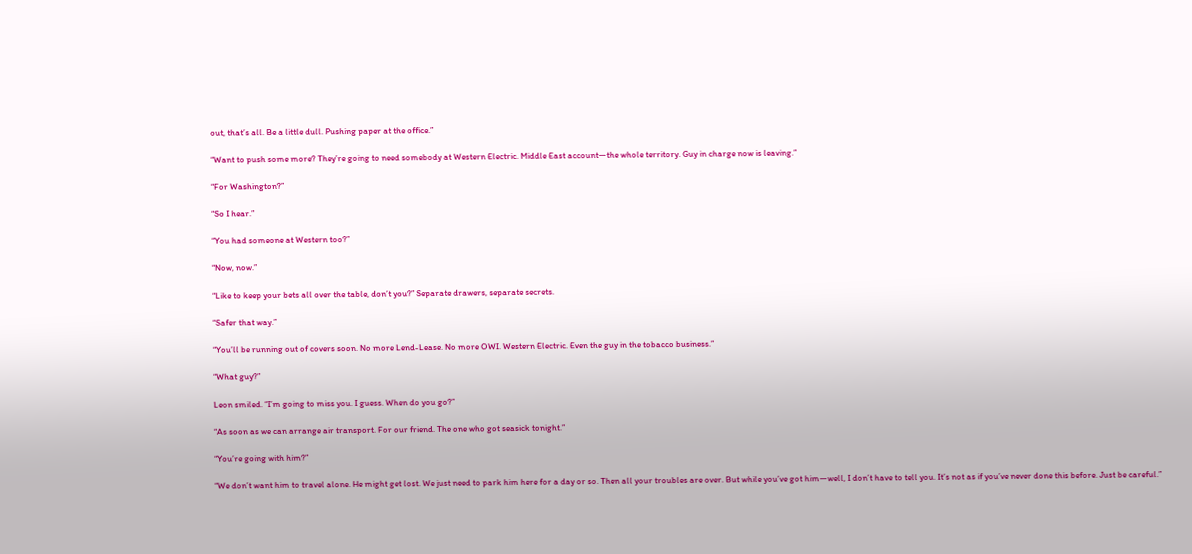out, that’s all. Be a little dull. Pushing paper at the office.”

“Want to push some more? They’re going to need somebody at Western Electric. Middle East account—the whole territory. Guy in charge now is leaving.”

“For Washington?”

“So I hear.”

“You had someone at Western too?”

“Now, now.”

“Like to keep your bets all over the table, don’t you?” Separate drawers, separate secrets.

“Safer that way.”

“You’ll be running out of covers soon. No more Lend-Lease. No more OWI. Western Electric. Even the guy in the tobacco business.”

“What guy?”

Leon smiled. “I’m going to miss you. I guess. When do you go?”

“As soon as we can arrange air transport. For our friend. The one who got seasick tonight.”

“You’re going with him?”

“We don’t want him to travel alone. He might get lost. We just need to park him here for a day or so. Then all your troubles are over. But while you’ve got him—well, I don’t have to tell you. It’s not as if you’ve never done this before. Just be careful.”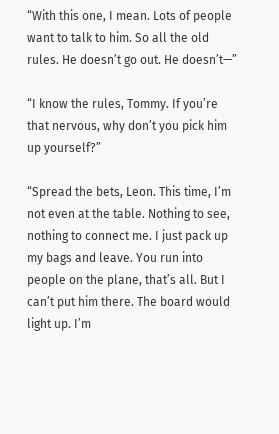“With this one, I mean. Lots of people want to talk to him. So all the old rules. He doesn’t go out. He doesn’t—”

“I know the rules, Tommy. If you’re that nervous, why don’t you pick him up yourself?”

“Spread the bets, Leon. This time, I’m not even at the table. Nothing to see, nothing to connect me. I just pack up my bags and leave. You run into people on the plane, that’s all. But I can’t put him there. The board would light up. I’m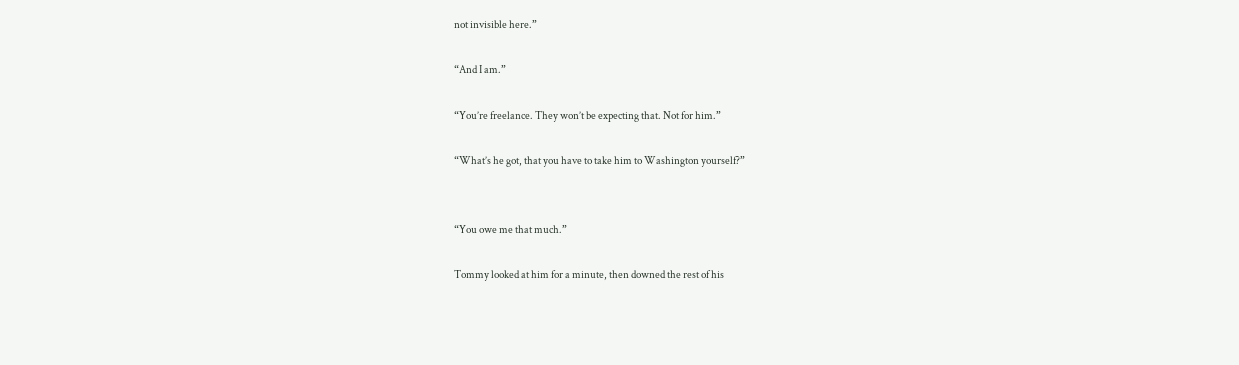not invisible here.”

“And I am.”

“You’re freelance. They won’t be expecting that. Not for him.”

“What’s he got, that you have to take him to Washington yourself?”


“You owe me that much.”

Tommy looked at him for a minute, then downed the rest of his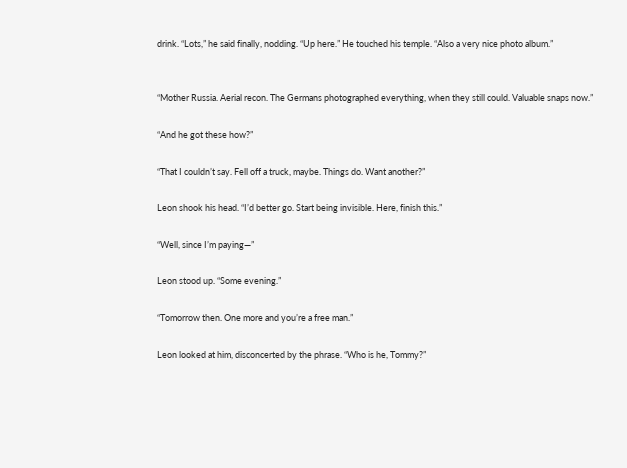drink. “Lots,” he said finally, nodding. “Up here.” He touched his temple. “Also a very nice photo album.”


“Mother Russia. Aerial recon. The Germans photographed everything, when they still could. Valuable snaps now.”

“And he got these how?”

“That I couldn’t say. Fell off a truck, maybe. Things do. Want another?”

Leon shook his head. “I’d better go. Start being invisible. Here, finish this.”

“Well, since I’m paying—”

Leon stood up. “Some evening.”

“Tomorrow then. One more and you’re a free man.”

Leon looked at him, disconcerted by the phrase. “Who is he, Tommy?”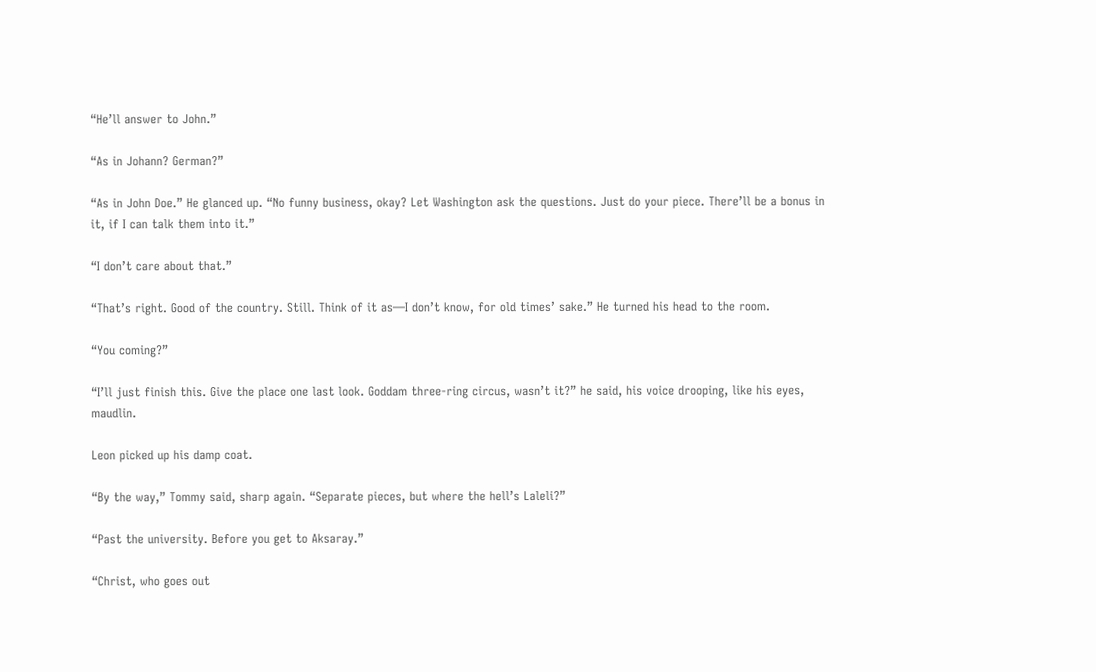“He’ll answer to John.”

“As in Johann? German?”

“As in John Doe.” He glanced up. “No funny business, okay? Let Washington ask the questions. Just do your piece. There’ll be a bonus in it, if I can talk them into it.”

“I don’t care about that.”

“That’s right. Good of the country. Still. Think of it as—I don’t know, for old times’ sake.” He turned his head to the room.

“You coming?”

“I’ll just finish this. Give the place one last look. Goddam three-ring circus, wasn’t it?” he said, his voice drooping, like his eyes, maudlin.

Leon picked up his damp coat.

“By the way,” Tommy said, sharp again. “Separate pieces, but where the hell’s Laleli?”

“Past the university. Before you get to Aksaray.”

“Christ, who goes out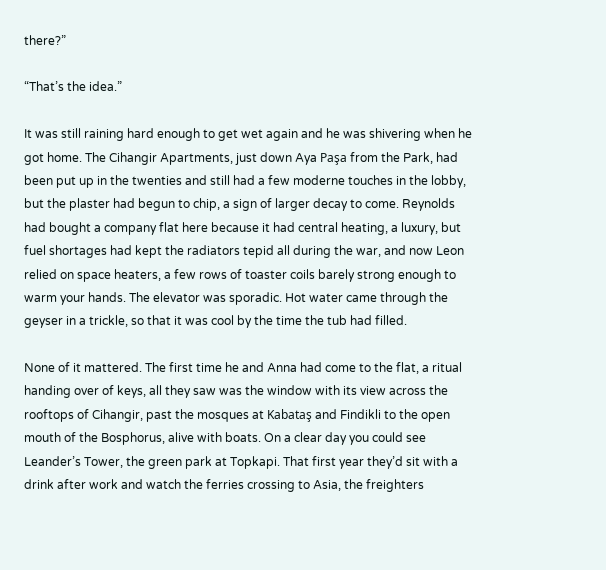there?”

“That’s the idea.”

It was still raining hard enough to get wet again and he was shivering when he got home. The Cihangir Apartments, just down Aya Paşa from the Park, had been put up in the twenties and still had a few moderne touches in the lobby, but the plaster had begun to chip, a sign of larger decay to come. Reynolds had bought a company flat here because it had central heating, a luxury, but fuel shortages had kept the radiators tepid all during the war, and now Leon relied on space heaters, a few rows of toaster coils barely strong enough to warm your hands. The elevator was sporadic. Hot water came through the geyser in a trickle, so that it was cool by the time the tub had filled.

None of it mattered. The first time he and Anna had come to the flat, a ritual handing over of keys, all they saw was the window with its view across the rooftops of Cihangir, past the mosques at Kabataş and Findikli to the open mouth of the Bosphorus, alive with boats. On a clear day you could see Leander’s Tower, the green park at Topkapi. That first year they’d sit with a drink after work and watch the ferries crossing to Asia, the freighters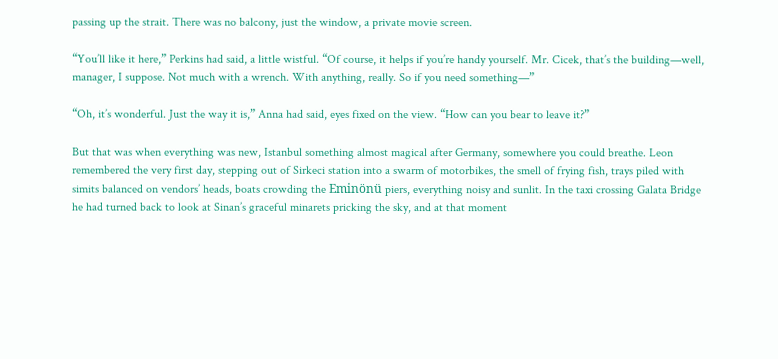passing up the strait. There was no balcony, just the window, a private movie screen.

“You’ll like it here,” Perkins had said, a little wistful. “Of course, it helps if you’re handy yourself. Mr. Cicek, that’s the building—well, manager, I suppose. Not much with a wrench. With anything, really. So if you need something—”

“Oh, it’s wonderful. Just the way it is,” Anna had said, eyes fixed on the view. “How can you bear to leave it?”

But that was when everything was new, Istanbul something almost magical after Germany, somewhere you could breathe. Leon remembered the very first day, stepping out of Sirkeci station into a swarm of motorbikes, the smell of frying fish, trays piled with simits balanced on vendors’ heads, boats crowding the Eminönü piers, everything noisy and sunlit. In the taxi crossing Galata Bridge he had turned back to look at Sinan’s graceful minarets pricking the sky, and at that moment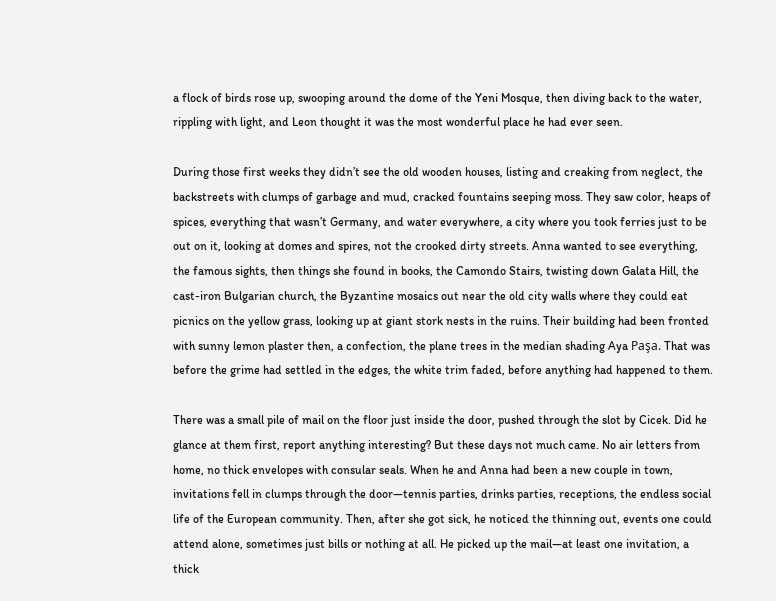a flock of birds rose up, swooping around the dome of the Yeni Mosque, then diving back to the water, rippling with light, and Leon thought it was the most wonderful place he had ever seen.

During those first weeks they didn’t see the old wooden houses, listing and creaking from neglect, the backstreets with clumps of garbage and mud, cracked fountains seeping moss. They saw color, heaps of spices, everything that wasn’t Germany, and water everywhere, a city where you took ferries just to be out on it, looking at domes and spires, not the crooked dirty streets. Anna wanted to see everything, the famous sights, then things she found in books, the Camondo Stairs, twisting down Galata Hill, the cast-iron Bulgarian church, the Byzantine mosaics out near the old city walls where they could eat picnics on the yellow grass, looking up at giant stork nests in the ruins. Their building had been fronted with sunny lemon plaster then, a confection, the plane trees in the median shading Aya Paşa. That was before the grime had settled in the edges, the white trim faded, before anything had happened to them.

There was a small pile of mail on the floor just inside the door, pushed through the slot by Cicek. Did he glance at them first, report anything interesting? But these days not much came. No air letters from home, no thick envelopes with consular seals. When he and Anna had been a new couple in town, invitations fell in clumps through the door—tennis parties, drinks parties, receptions, the endless social life of the European community. Then, after she got sick, he noticed the thinning out, events one could attend alone, sometimes just bills or nothing at all. He picked up the mail—at least one invitation, a thick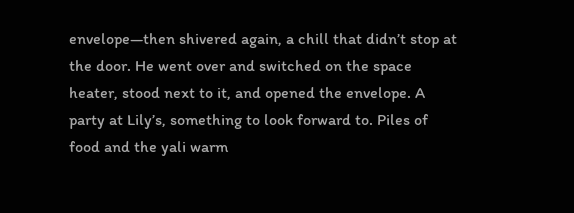envelope—then shivered again, a chill that didn’t stop at the door. He went over and switched on the space heater, stood next to it, and opened the envelope. A party at Lily’s, something to look forward to. Piles of food and the yali warm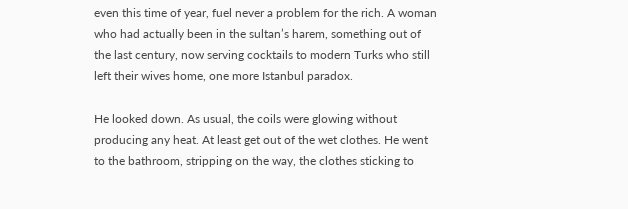even this time of year, fuel never a problem for the rich. A woman who had actually been in the sultan’s harem, something out of the last century, now serving cocktails to modern Turks who still left their wives home, one more Istanbul paradox.

He looked down. As usual, the coils were glowing without producing any heat. At least get out of the wet clothes. He went to the bathroom, stripping on the way, the clothes sticking to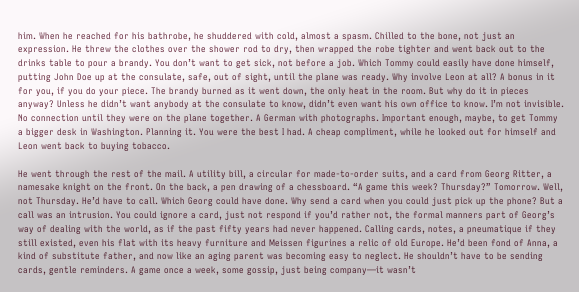him. When he reached for his bathrobe, he shuddered with cold, almost a spasm. Chilled to the bone, not just an expression. He threw the clothes over the shower rod to dry, then wrapped the robe tighter and went back out to the drinks table to pour a brandy. You don’t want to get sick, not before a job. Which Tommy could easily have done himself, putting John Doe up at the consulate, safe, out of sight, until the plane was ready. Why involve Leon at all? A bonus in it for you, if you do your piece. The brandy burned as it went down, the only heat in the room. But why do it in pieces anyway? Unless he didn’t want anybody at the consulate to know, didn’t even want his own office to know. I’m not invisible. No connection until they were on the plane together. A German with photographs. Important enough, maybe, to get Tommy a bigger desk in Washington. Planning it. You were the best I had. A cheap compliment, while he looked out for himself and Leon went back to buying tobacco.

He went through the rest of the mail. A utility bill, a circular for made-to-order suits, and a card from Georg Ritter, a namesake knight on the front. On the back, a pen drawing of a chessboard. “A game this week? Thursday?” Tomorrow. Well, not Thursday. He’d have to call. Which Georg could have done. Why send a card when you could just pick up the phone? But a call was an intrusion. You could ignore a card, just not respond if you’d rather not, the formal manners part of Georg’s way of dealing with the world, as if the past fifty years had never happened. Calling cards, notes, a pneumatique if they still existed, even his flat with its heavy furniture and Meissen figurines a relic of old Europe. He’d been fond of Anna, a kind of substitute father, and now like an aging parent was becoming easy to neglect. He shouldn’t have to be sending cards, gentle reminders. A game once a week, some gossip, just being company—it wasn’t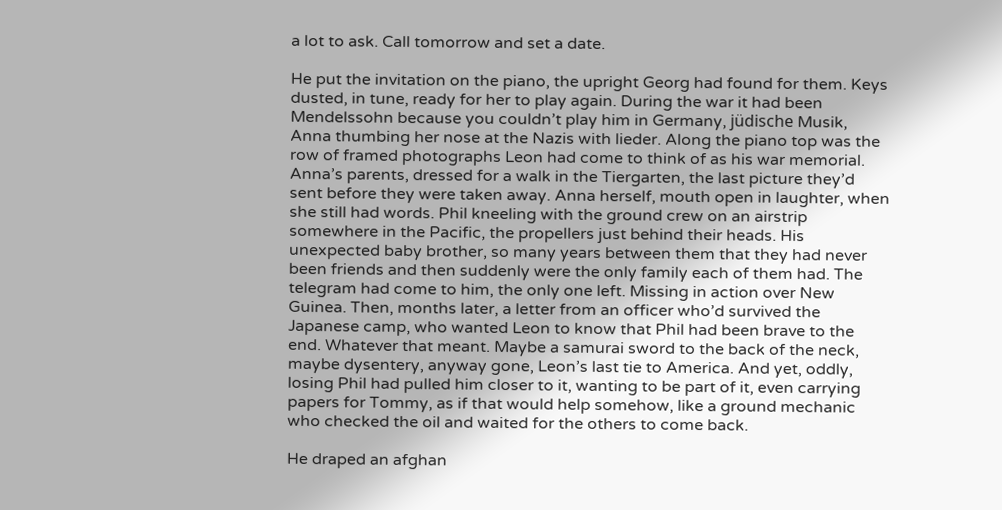a lot to ask. Call tomorrow and set a date.

He put the invitation on the piano, the upright Georg had found for them. Keys dusted, in tune, ready for her to play again. During the war it had been Mendelssohn because you couldn’t play him in Germany, jüdische Musik, Anna thumbing her nose at the Nazis with lieder. Along the piano top was the row of framed photographs Leon had come to think of as his war memorial. Anna’s parents, dressed for a walk in the Tiergarten, the last picture they’d sent before they were taken away. Anna herself, mouth open in laughter, when she still had words. Phil kneeling with the ground crew on an airstrip somewhere in the Pacific, the propellers just behind their heads. His unexpected baby brother, so many years between them that they had never been friends and then suddenly were the only family each of them had. The telegram had come to him, the only one left. Missing in action over New Guinea. Then, months later, a letter from an officer who’d survived the Japanese camp, who wanted Leon to know that Phil had been brave to the end. Whatever that meant. Maybe a samurai sword to the back of the neck, maybe dysentery, anyway gone, Leon’s last tie to America. And yet, oddly, losing Phil had pulled him closer to it, wanting to be part of it, even carrying papers for Tommy, as if that would help somehow, like a ground mechanic who checked the oil and waited for the others to come back.

He draped an afghan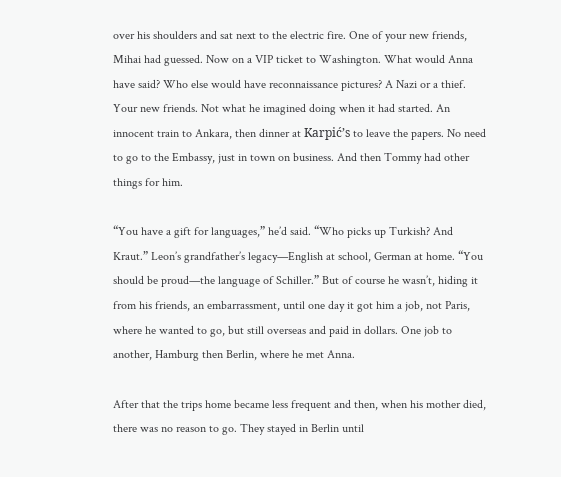over his shoulders and sat next to the electric fire. One of your new friends, Mihai had guessed. Now on a VIP ticket to Washington. What would Anna have said? Who else would have reconnaissance pictures? A Nazi or a thief. Your new friends. Not what he imagined doing when it had started. An innocent train to Ankara, then dinner at Karpić’s to leave the papers. No need to go to the Embassy, just in town on business. And then Tommy had other things for him.

“You have a gift for languages,” he’d said. “Who picks up Turkish? And Kraut.” Leon’s grandfather’s legacy—English at school, German at home. “You should be proud—the language of Schiller.” But of course he wasn’t, hiding it from his friends, an embarrassment, until one day it got him a job, not Paris, where he wanted to go, but still overseas and paid in dollars. One job to another, Hamburg then Berlin, where he met Anna.

After that the trips home became less frequent and then, when his mother died, there was no reason to go. They stayed in Berlin until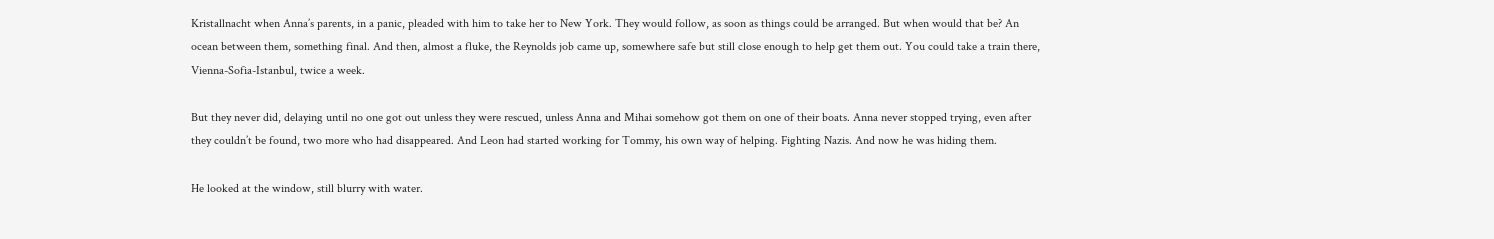Kristallnacht when Anna’s parents, in a panic, pleaded with him to take her to New York. They would follow, as soon as things could be arranged. But when would that be? An ocean between them, something final. And then, almost a fluke, the Reynolds job came up, somewhere safe but still close enough to help get them out. You could take a train there, Vienna-Sofia-Istanbul, twice a week.

But they never did, delaying until no one got out unless they were rescued, unless Anna and Mihai somehow got them on one of their boats. Anna never stopped trying, even after they couldn’t be found, two more who had disappeared. And Leon had started working for Tommy, his own way of helping. Fighting Nazis. And now he was hiding them.

He looked at the window, still blurry with water.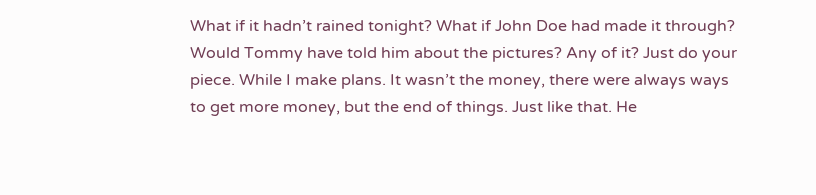What if it hadn’t rained tonight? What if John Doe had made it through? Would Tommy have told him about the pictures? Any of it? Just do your piece. While I make plans. It wasn’t the money, there were always ways to get more money, but the end of things. Just like that. He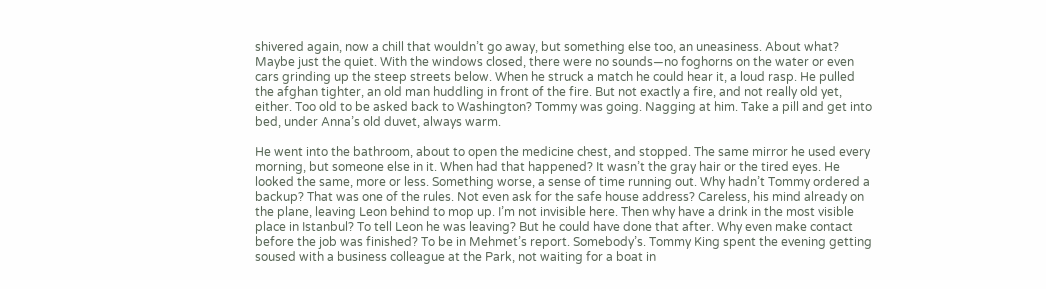shivered again, now a chill that wouldn’t go away, but something else too, an uneasiness. About what? Maybe just the quiet. With the windows closed, there were no sounds—no foghorns on the water or even cars grinding up the steep streets below. When he struck a match he could hear it, a loud rasp. He pulled the afghan tighter, an old man huddling in front of the fire. But not exactly a fire, and not really old yet, either. Too old to be asked back to Washington? Tommy was going. Nagging at him. Take a pill and get into bed, under Anna’s old duvet, always warm.

He went into the bathroom, about to open the medicine chest, and stopped. The same mirror he used every morning, but someone else in it. When had that happened? It wasn’t the gray hair or the tired eyes. He looked the same, more or less. Something worse, a sense of time running out. Why hadn’t Tommy ordered a backup? That was one of the rules. Not even ask for the safe house address? Careless, his mind already on the plane, leaving Leon behind to mop up. I’m not invisible here. Then why have a drink in the most visible place in Istanbul? To tell Leon he was leaving? But he could have done that after. Why even make contact before the job was finished? To be in Mehmet’s report. Somebody’s. Tommy King spent the evening getting soused with a business colleague at the Park, not waiting for a boat in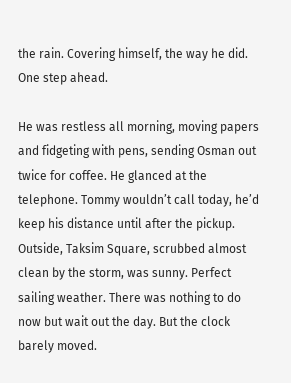the rain. Covering himself, the way he did. One step ahead.

He was restless all morning, moving papers and fidgeting with pens, sending Osman out twice for coffee. He glanced at the telephone. Tommy wouldn’t call today, he’d keep his distance until after the pickup. Outside, Taksim Square, scrubbed almost clean by the storm, was sunny. Perfect sailing weather. There was nothing to do now but wait out the day. But the clock barely moved.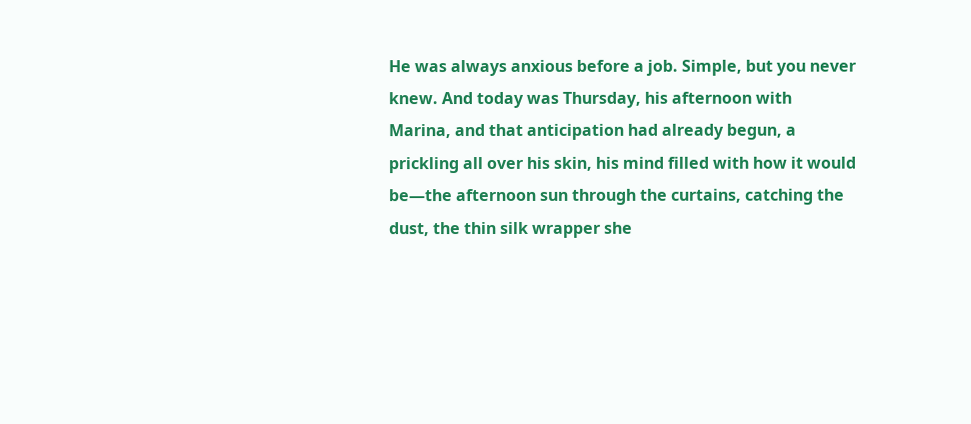He was always anxious before a job. Simple, but you never knew. And today was Thursday, his afternoon with Marina, and that anticipation had already begun, a prickling all over his skin, his mind filled with how it would be—the afternoon sun through the curtains, catching the dust, the thin silk wrapper she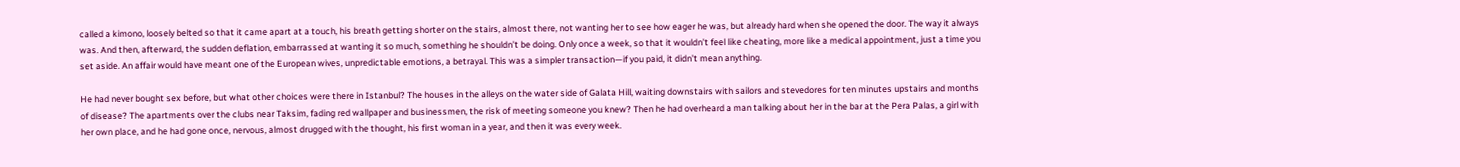called a kimono, loosely belted so that it came apart at a touch, his breath getting shorter on the stairs, almost there, not wanting her to see how eager he was, but already hard when she opened the door. The way it always was. And then, afterward, the sudden deflation, embarrassed at wanting it so much, something he shouldn’t be doing. Only once a week, so that it wouldn’t feel like cheating, more like a medical appointment, just a time you set aside. An affair would have meant one of the European wives, unpredictable emotions, a betrayal. This was a simpler transaction—if you paid, it didn’t mean anything.

He had never bought sex before, but what other choices were there in Istanbul? The houses in the alleys on the water side of Galata Hill, waiting downstairs with sailors and stevedores for ten minutes upstairs and months of disease? The apartments over the clubs near Taksim, fading red wallpaper and businessmen, the risk of meeting someone you knew? Then he had overheard a man talking about her in the bar at the Pera Palas, a girl with her own place, and he had gone once, nervous, almost drugged with the thought, his first woman in a year, and then it was every week.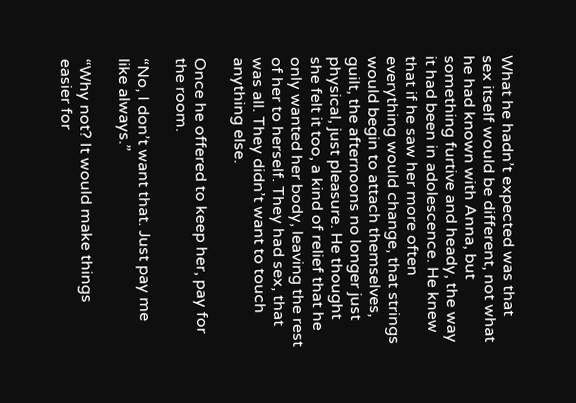What he hadn’t expected was that sex itself would be different, not what he had known with Anna, but something furtive and heady, the way it had been in adolescence. He knew that if he saw her more often everything would change, that strings would begin to attach themselves, guilt, the afternoons no longer just physical, just pleasure. He thought she felt it too, a kind of relief that he only wanted her body, leaving the rest of her to herself. They had sex, that was all. They didn’t want to touch anything else.

Once he offered to keep her, pay for the room.

“No, I don’t want that. Just pay me like always.”

“Why not? It would make things easier for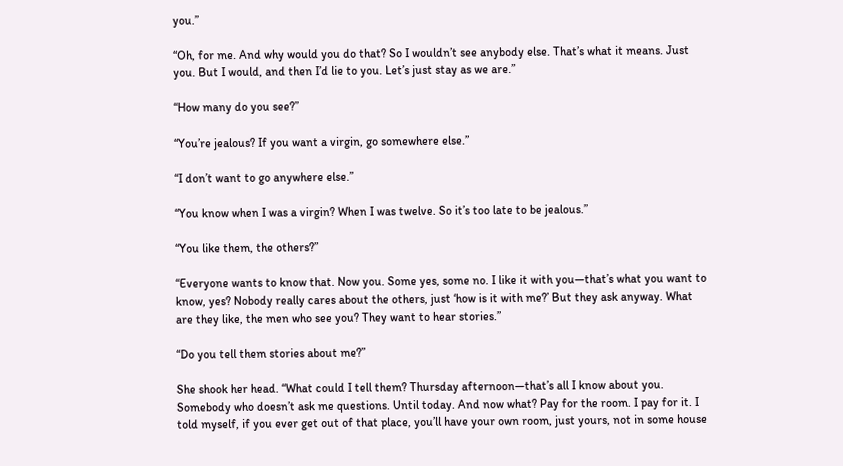you.”

“Oh, for me. And why would you do that? So I wouldn’t see anybody else. That’s what it means. Just you. But I would, and then I’d lie to you. Let’s just stay as we are.”

“How many do you see?”

“You’re jealous? If you want a virgin, go somewhere else.”

“I don’t want to go anywhere else.”

“You know when I was a virgin? When I was twelve. So it’s too late to be jealous.”

“You like them, the others?”

“Everyone wants to know that. Now you. Some yes, some no. I like it with you—that’s what you want to know, yes? Nobody really cares about the others, just ‘how is it with me?’ But they ask anyway. What are they like, the men who see you? They want to hear stories.”

“Do you tell them stories about me?”

She shook her head. “What could I tell them? Thursday afternoon—that’s all I know about you. Somebody who doesn’t ask me questions. Until today. And now what? Pay for the room. I pay for it. I told myself, if you ever get out of that place, you’ll have your own room, just yours, not in some house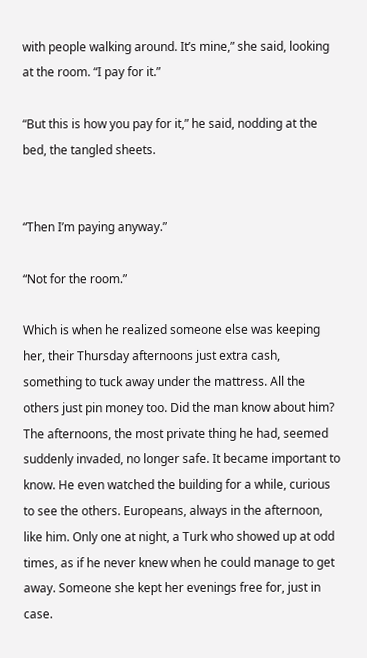with people walking around. It’s mine,” she said, looking at the room. “I pay for it.”

“But this is how you pay for it,” he said, nodding at the bed, the tangled sheets.


“Then I’m paying anyway.”

“Not for the room.”

Which is when he realized someone else was keeping her, their Thursday afternoons just extra cash, something to tuck away under the mattress. All the others just pin money too. Did the man know about him? The afternoons, the most private thing he had, seemed suddenly invaded, no longer safe. It became important to know. He even watched the building for a while, curious to see the others. Europeans, always in the afternoon, like him. Only one at night, a Turk who showed up at odd times, as if he never knew when he could manage to get away. Someone she kept her evenings free for, just in case.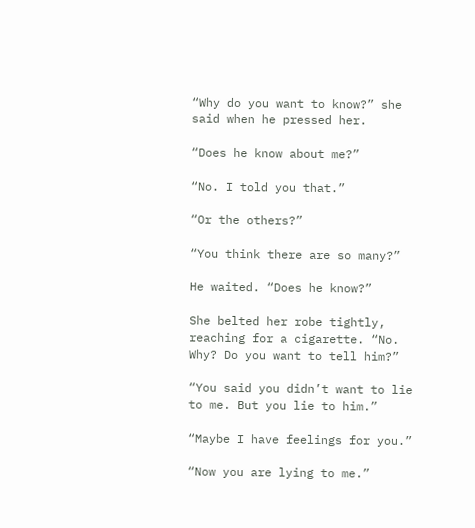“Why do you want to know?” she said when he pressed her.

“Does he know about me?”

“No. I told you that.”

“Or the others?”

“You think there are so many?”

He waited. “Does he know?”

She belted her robe tightly, reaching for a cigarette. “No. Why? Do you want to tell him?”

“You said you didn’t want to lie to me. But you lie to him.”

“Maybe I have feelings for you.”

“Now you are lying to me.”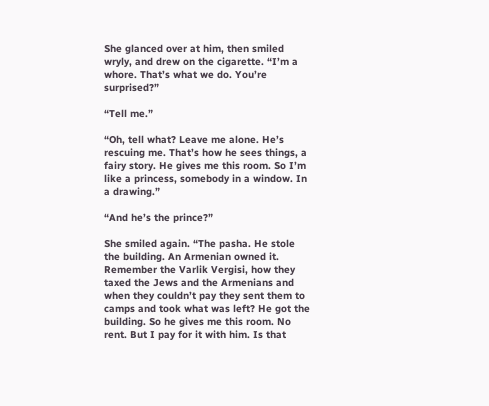She glanced over at him, then smiled wryly, and drew on the cigarette. “I’m a whore. That’s what we do. You’re surprised?”

“Tell me.”

“Oh, tell what? Leave me alone. He’s rescuing me. That’s how he sees things, a fairy story. He gives me this room. So I’m like a princess, somebody in a window. In a drawing.”

“And he’s the prince?”

She smiled again. “The pasha. He stole the building. An Armenian owned it. Remember the Varlik Vergisi, how they taxed the Jews and the Armenians and when they couldn’t pay they sent them to camps and took what was left? He got the building. So he gives me this room. No rent. But I pay for it with him. Is that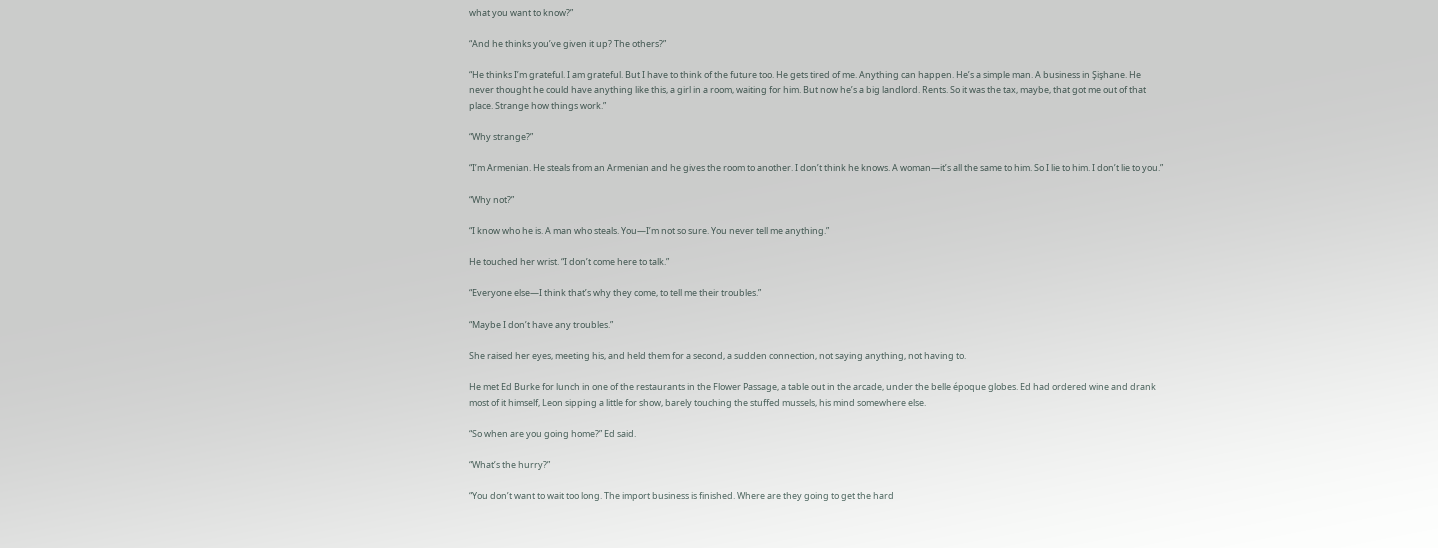what you want to know?”

“And he thinks you’ve given it up? The others?”

“He thinks I’m grateful. I am grateful. But I have to think of the future too. He gets tired of me. Anything can happen. He’s a simple man. A business in Şişhane. He never thought he could have anything like this, a girl in a room, waiting for him. But now he’s a big landlord. Rents. So it was the tax, maybe, that got me out of that place. Strange how things work.”

“Why strange?”

“I’m Armenian. He steals from an Armenian and he gives the room to another. I don’t think he knows. A woman—it’s all the same to him. So I lie to him. I don’t lie to you.”

“Why not?”

“I know who he is. A man who steals. You—I’m not so sure. You never tell me anything.”

He touched her wrist. “I don’t come here to talk.”

“Everyone else—I think that’s why they come, to tell me their troubles.”

“Maybe I don’t have any troubles.”

She raised her eyes, meeting his, and held them for a second, a sudden connection, not saying anything, not having to.

He met Ed Burke for lunch in one of the restaurants in the Flower Passage, a table out in the arcade, under the belle époque globes. Ed had ordered wine and drank most of it himself, Leon sipping a little for show, barely touching the stuffed mussels, his mind somewhere else.

“So when are you going home?” Ed said.

“What’s the hurry?”

“You don’t want to wait too long. The import business is finished. Where are they going to get the hard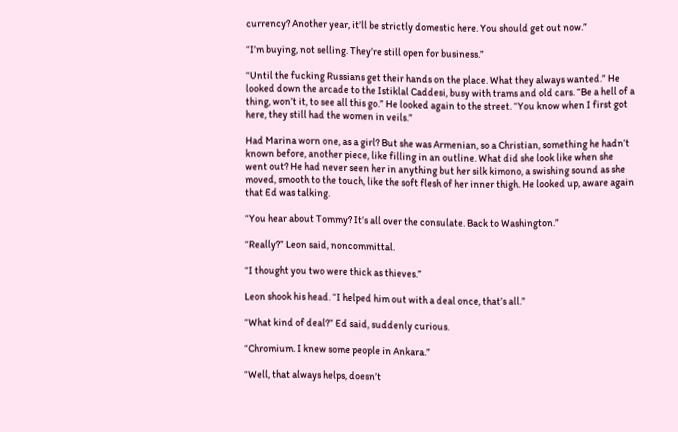currency? Another year, it’ll be strictly domestic here. You should get out now.”

“I’m buying, not selling. They’re still open for business.”

“Until the fucking Russians get their hands on the place. What they always wanted.” He looked down the arcade to the Istiklal Caddesi, busy with trams and old cars. “Be a hell of a thing, won’t it, to see all this go.” He looked again to the street. “You know when I first got here, they still had the women in veils.”

Had Marina worn one, as a girl? But she was Armenian, so a Christian, something he hadn’t known before, another piece, like filling in an outline. What did she look like when she went out? He had never seen her in anything but her silk kimono, a swishing sound as she moved, smooth to the touch, like the soft flesh of her inner thigh. He looked up, aware again that Ed was talking.

“You hear about Tommy? It’s all over the consulate. Back to Washington.”

“Really?” Leon said, noncommittal.

“I thought you two were thick as thieves.”

Leon shook his head. “I helped him out with a deal once, that’s all.”

“What kind of deal?” Ed said, suddenly curious.

“Chromium. I knew some people in Ankara.”

“Well, that always helps, doesn’t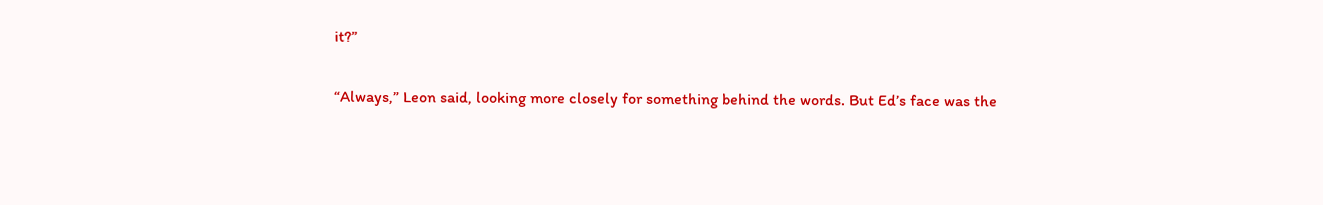it?”

“Always,” Leon said, looking more closely for something behind the words. But Ed’s face was the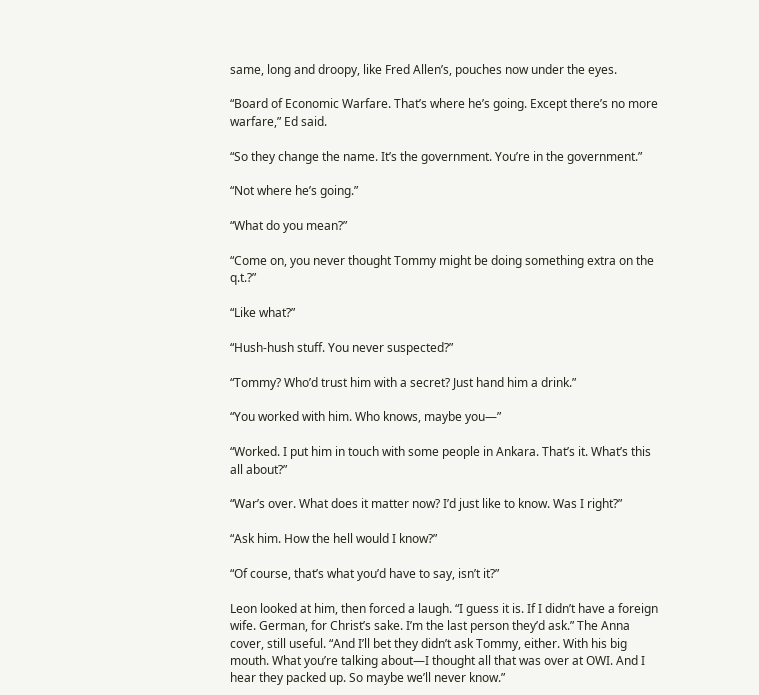same, long and droopy, like Fred Allen’s, pouches now under the eyes.

“Board of Economic Warfare. That’s where he’s going. Except there’s no more warfare,” Ed said.

“So they change the name. It’s the government. You’re in the government.”

“Not where he’s going.”

“What do you mean?”

“Come on, you never thought Tommy might be doing something extra on the q.t.?”

“Like what?”

“Hush-hush stuff. You never suspected?”

“Tommy? Who’d trust him with a secret? Just hand him a drink.”

“You worked with him. Who knows, maybe you—”

“Worked. I put him in touch with some people in Ankara. That’s it. What’s this all about?”

“War’s over. What does it matter now? I’d just like to know. Was I right?”

“Ask him. How the hell would I know?”

“Of course, that’s what you’d have to say, isn’t it?”

Leon looked at him, then forced a laugh. “I guess it is. If I didn’t have a foreign wife. German, for Christ’s sake. I’m the last person they’d ask.” The Anna cover, still useful. “And I’ll bet they didn’t ask Tommy, either. With his big mouth. What you’re talking about—I thought all that was over at OWI. And I hear they packed up. So maybe we’ll never know.”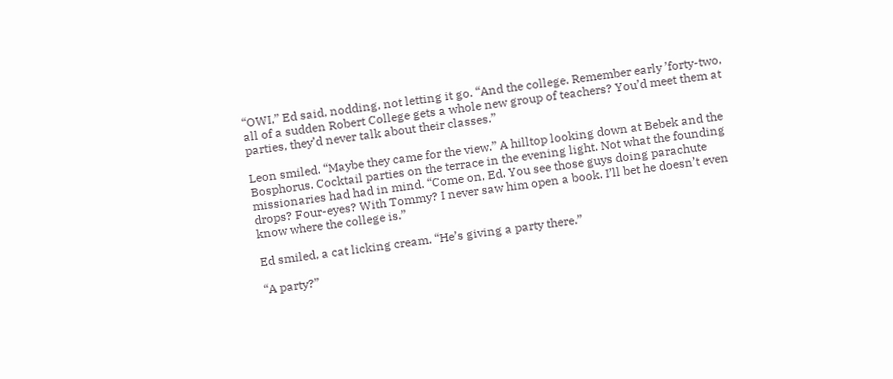“OWI,” Ed said, nodding, not letting it go. “And the college. Remember early ’forty-two, all of a sudden Robert College gets a whole new group of teachers? You’d meet them at parties, they’d never talk about their classes.”

Leon smiled. “Maybe they came for the view.” A hilltop looking down at Bebek and the Bosphorus. Cocktail parties on the terrace in the evening light. Not what the founding missionaries had had in mind. “Come on, Ed. You see those guys doing parachute drops? Four-eyes? With Tommy? I never saw him open a book. I’ll bet he doesn’t even know where the college is.”

Ed smiled, a cat licking cream. “He’s giving a party there.”

“A party?”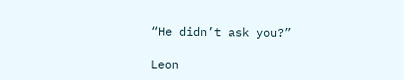“He didn’t ask you?”

Leon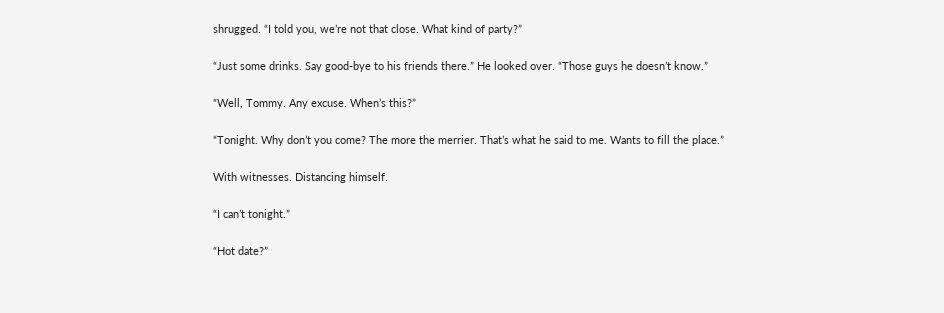shrugged. “I told you, we’re not that close. What kind of party?”

“Just some drinks. Say good-bye to his friends there.” He looked over. “Those guys he doesn’t know.”

“Well, Tommy. Any excuse. When’s this?”

“Tonight. Why don’t you come? The more the merrier. That’s what he said to me. Wants to fill the place.”

With witnesses. Distancing himself.

“I can’t tonight.”

“Hot date?”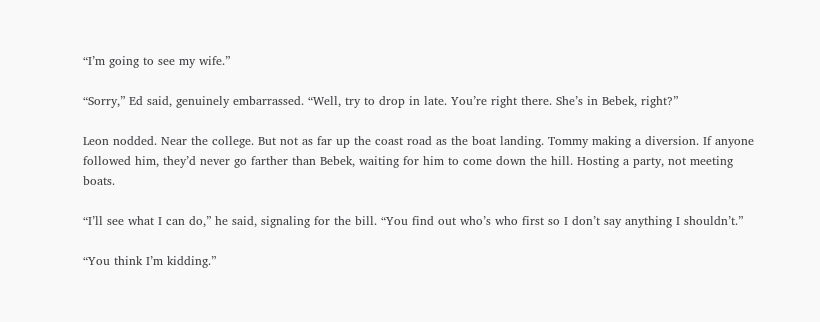“I’m going to see my wife.”

“Sorry,” Ed said, genuinely embarrassed. “Well, try to drop in late. You’re right there. She’s in Bebek, right?”

Leon nodded. Near the college. But not as far up the coast road as the boat landing. Tommy making a diversion. If anyone followed him, they’d never go farther than Bebek, waiting for him to come down the hill. Hosting a party, not meeting boats.

“I’ll see what I can do,” he said, signaling for the bill. “You find out who’s who first so I don’t say anything I shouldn’t.”

“You think I’m kidding.”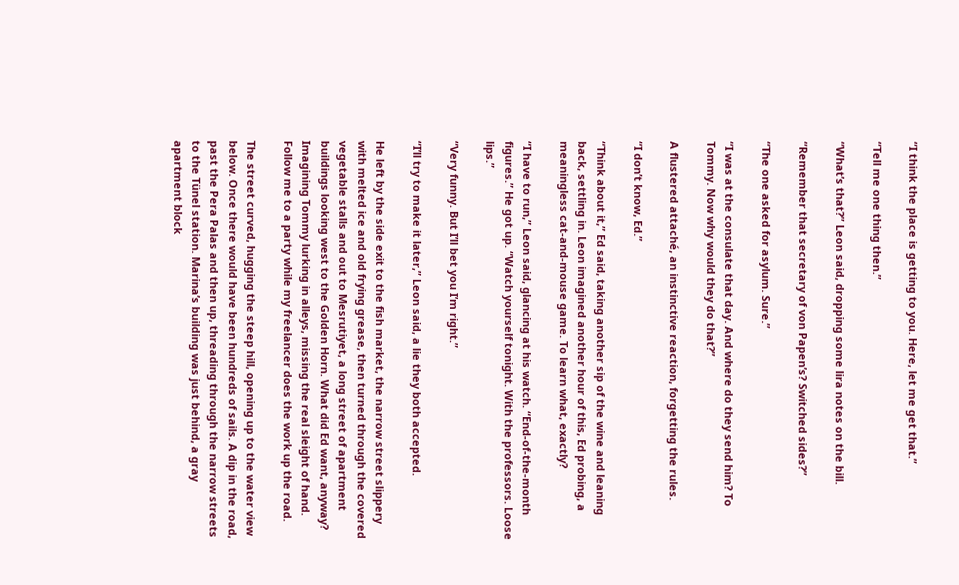“I think the place is getting to you. Here, let me get that.”

“Tell me one thing then.”

“What’s that?” Leon said, dropping some lira notes on the bill.

“Remember that secretary of von Papen’s? Switched sides?”

“The one asked for asylum. Sure.”

“I was at the consulate that day. And where do they send him? To Tommy. Now why would they do that?”

A flustered attaché, an instinctive reaction, forgetting the rules.

“I don’t know, Ed.”

“Think about it,” Ed said, taking another sip of the wine and leaning back, settling in. Leon imagined another hour of this, Ed probing, a meaningless cat-and-mouse game. To learn what, exactly?

“I have to run,” Leon said, glancing at his watch. “End-of-the-month figures.” He got up. “Watch yourself tonight. With the professors. Loose lips.”

“Very funny. But I’ll bet you I’m right.”

“I’ll try to make it later,” Leon said, a lie they both accepted.

He left by the side exit to the fish market, the narrow street slippery with melted ice and old frying grease, then turned through the covered vegetable stalls and out to Mesrutiyet, a long street of apartment buildings looking west to the Golden Horn. What did Ed want, anyway? Imagining Tommy lurking in alleys, missing the real sleight of hand. Follow me to a party while my freelancer does the work up the road.

The street curved, hugging the steep hill, opening up to the water view below. Once there would have been hundreds of sails. A dip in the road, past the Pera Palas and then up, threading through the narrow streets to the Tünel station. Marina’s building was just behind, a gray apartment block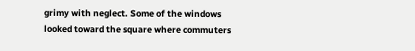grimy with neglect. Some of the windows looked toward the square where commuters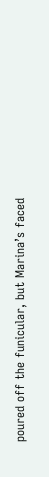poured off the funicular, but Marina’s faced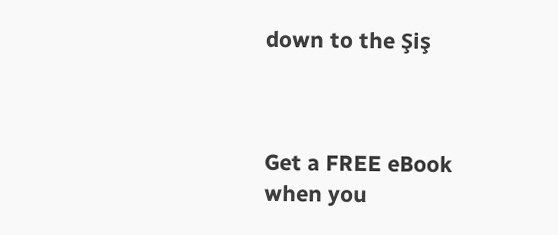down to the Şiş



Get a FREE eBook
when you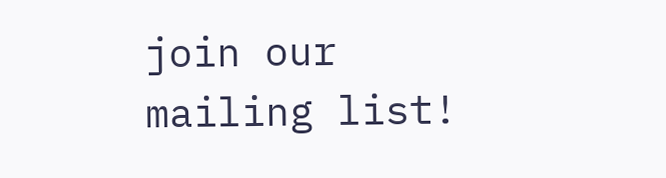join our mailing list!